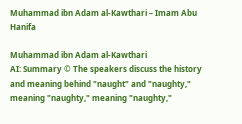Muhammad ibn Adam al-Kawthari – Imam Abu Hanifa

Muhammad ibn Adam al-Kawthari
AI: Summary © The speakers discuss the history and meaning behind "naught" and "naughty," meaning "naughty," meaning "naughty,"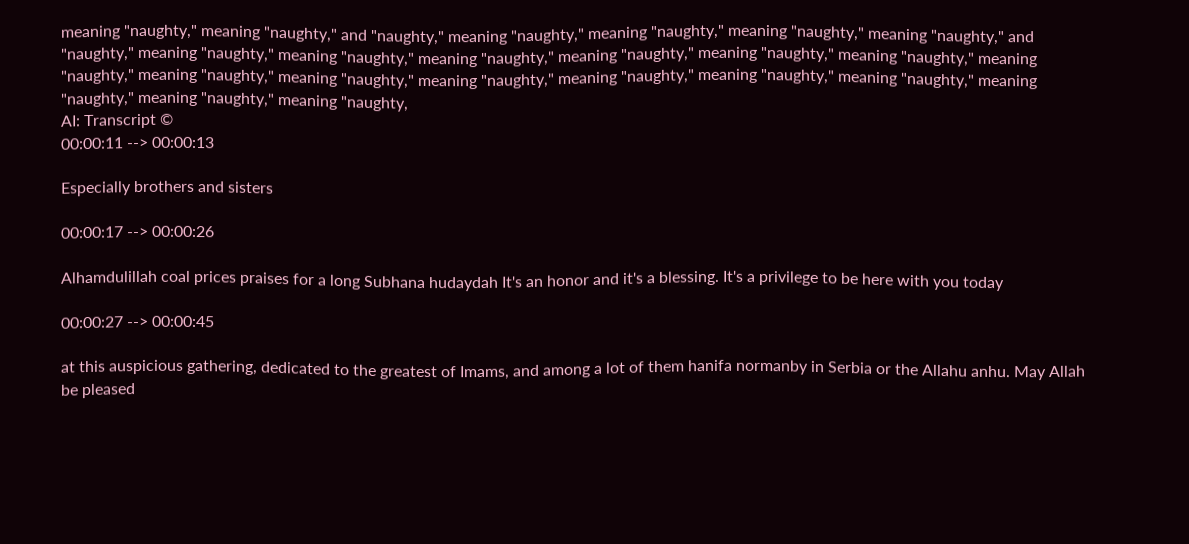meaning "naughty," meaning "naughty," and "naughty," meaning "naughty," meaning "naughty," meaning "naughty," meaning "naughty," and "naughty," meaning "naughty," meaning "naughty," meaning "naughty," meaning "naughty," meaning "naughty," meaning "naughty," meaning "naughty," meaning "naughty," meaning "naughty," meaning "naughty," meaning "naughty," meaning "naughty," meaning "naughty," meaning "naughty," meaning "naughty," meaning "naughty,
AI: Transcript ©
00:00:11 --> 00:00:13

Especially brothers and sisters

00:00:17 --> 00:00:26

Alhamdulillah coal prices praises for a long Subhana hudaydah It's an honor and it's a blessing. It's a privilege to be here with you today

00:00:27 --> 00:00:45

at this auspicious gathering, dedicated to the greatest of Imams, and among a lot of them hanifa normanby in Serbia or the Allahu anhu. May Allah be pleased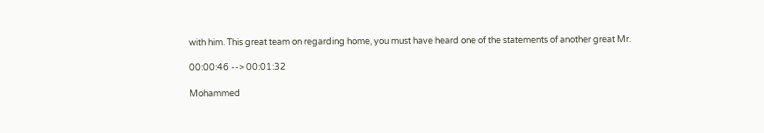with him. This great team on regarding home, you must have heard one of the statements of another great Mr.

00:00:46 --> 00:01:32

Mohammed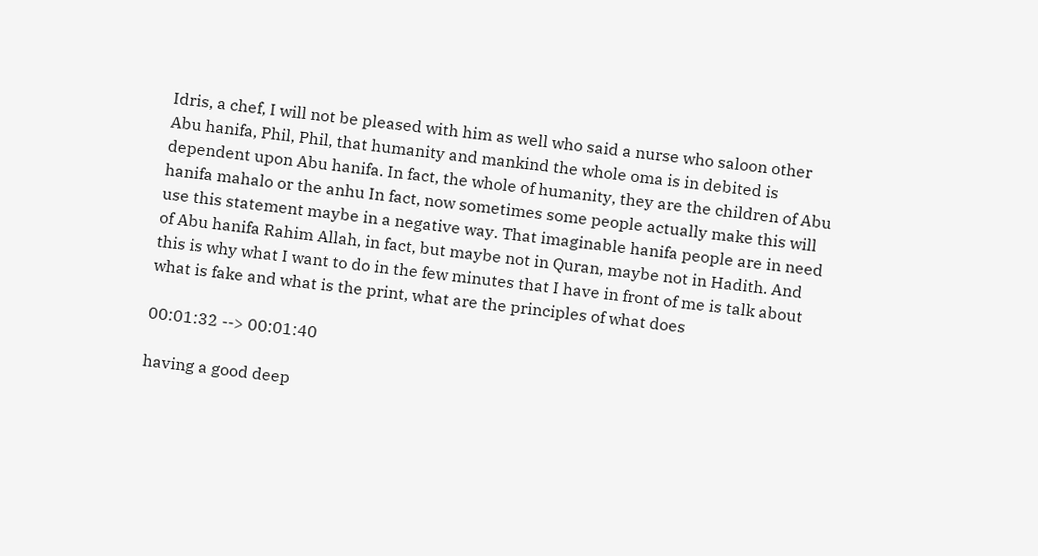Idris, a chef, I will not be pleased with him as well who said a nurse who saloon other Abu hanifa, Phil, Phil, that humanity and mankind the whole oma is in debited is dependent upon Abu hanifa. In fact, the whole of humanity, they are the children of Abu hanifa mahalo or the anhu In fact, now sometimes some people actually make this will use this statement maybe in a negative way. That imaginable hanifa people are in need of Abu hanifa Rahim Allah, in fact, but maybe not in Quran, maybe not in Hadith. And this is why what I want to do in the few minutes that I have in front of me is talk about what is fake and what is the print, what are the principles of what does

00:01:32 --> 00:01:40

having a good deep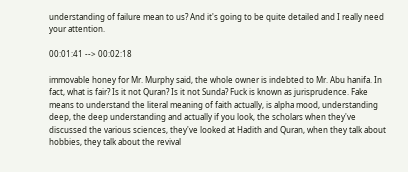understanding of failure mean to us? And it's going to be quite detailed and I really need your attention.

00:01:41 --> 00:02:18

immovable honey for Mr. Murphy said, the whole owner is indebted to Mr. Abu hanifa. In fact, what is fair? Is it not Quran? Is it not Sunda? Fuck is known as jurisprudence. Fake means to understand the literal meaning of faith actually, is alpha mood, understanding deep, the deep understanding and actually if you look, the scholars when they've discussed the various sciences, they've looked at Hadith and Quran, when they talk about hobbies, they talk about the revival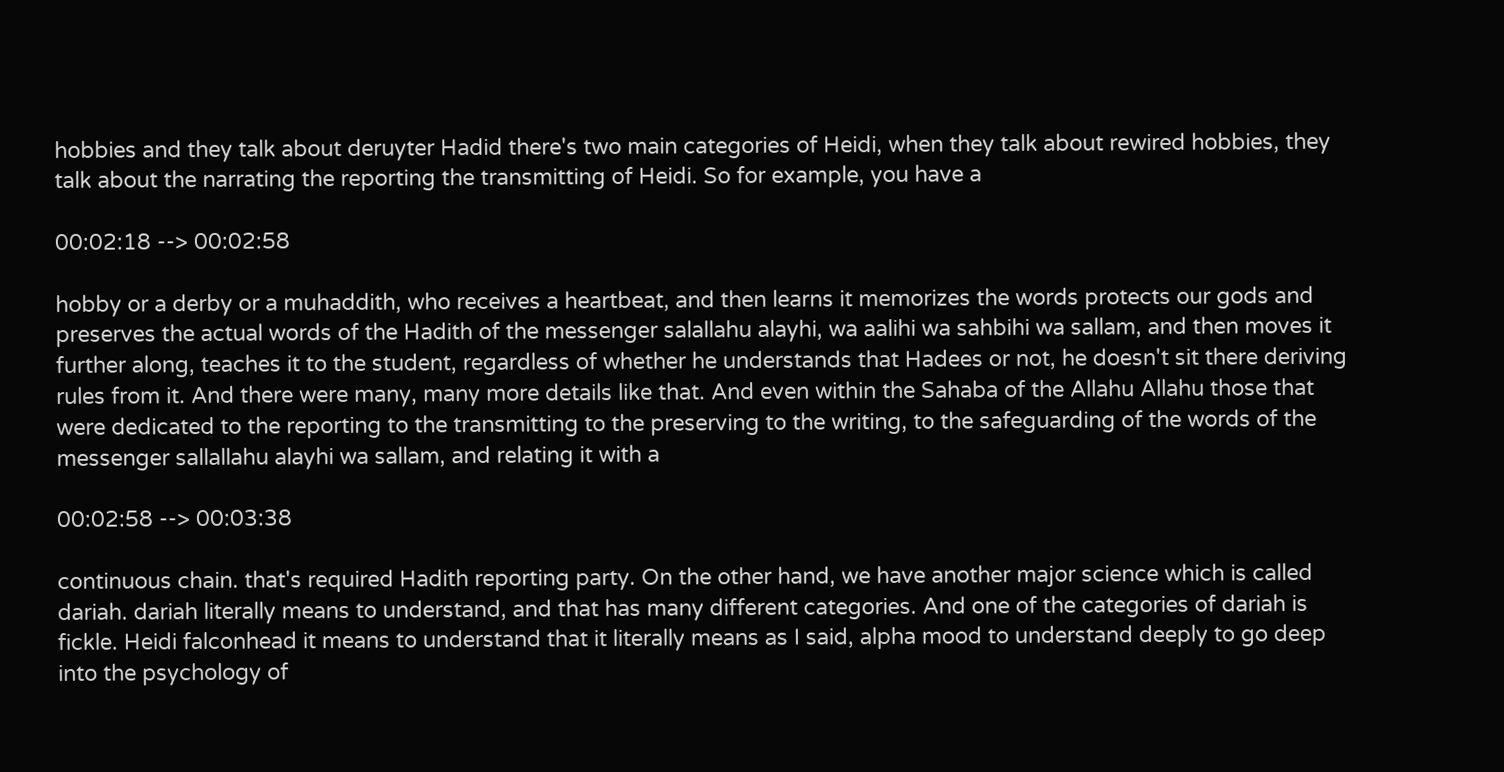hobbies and they talk about deruyter Hadid there's two main categories of Heidi, when they talk about rewired hobbies, they talk about the narrating the reporting the transmitting of Heidi. So for example, you have a

00:02:18 --> 00:02:58

hobby or a derby or a muhaddith, who receives a heartbeat, and then learns it memorizes the words protects our gods and preserves the actual words of the Hadith of the messenger salallahu alayhi, wa aalihi wa sahbihi wa sallam, and then moves it further along, teaches it to the student, regardless of whether he understands that Hadees or not, he doesn't sit there deriving rules from it. And there were many, many more details like that. And even within the Sahaba of the Allahu Allahu those that were dedicated to the reporting to the transmitting to the preserving to the writing, to the safeguarding of the words of the messenger sallallahu alayhi wa sallam, and relating it with a

00:02:58 --> 00:03:38

continuous chain. that's required Hadith reporting party. On the other hand, we have another major science which is called dariah. dariah literally means to understand, and that has many different categories. And one of the categories of dariah is fickle. Heidi falconhead it means to understand that it literally means as I said, alpha mood to understand deeply to go deep into the psychology of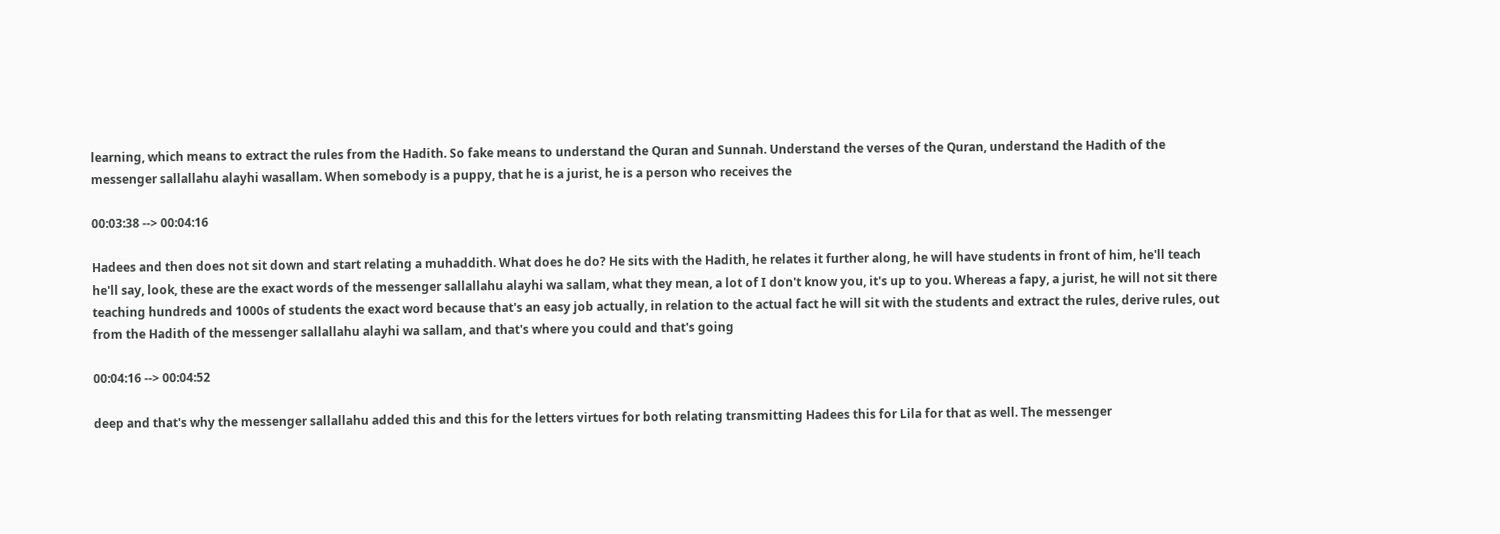learning, which means to extract the rules from the Hadith. So fake means to understand the Quran and Sunnah. Understand the verses of the Quran, understand the Hadith of the messenger sallallahu alayhi wasallam. When somebody is a puppy, that he is a jurist, he is a person who receives the

00:03:38 --> 00:04:16

Hadees and then does not sit down and start relating a muhaddith. What does he do? He sits with the Hadith, he relates it further along, he will have students in front of him, he'll teach he'll say, look, these are the exact words of the messenger sallallahu alayhi wa sallam, what they mean, a lot of I don't know you, it's up to you. Whereas a fapy, a jurist, he will not sit there teaching hundreds and 1000s of students the exact word because that's an easy job actually, in relation to the actual fact he will sit with the students and extract the rules, derive rules, out from the Hadith of the messenger sallallahu alayhi wa sallam, and that's where you could and that's going

00:04:16 --> 00:04:52

deep and that's why the messenger sallallahu added this and this for the letters virtues for both relating transmitting Hadees this for Lila for that as well. The messenger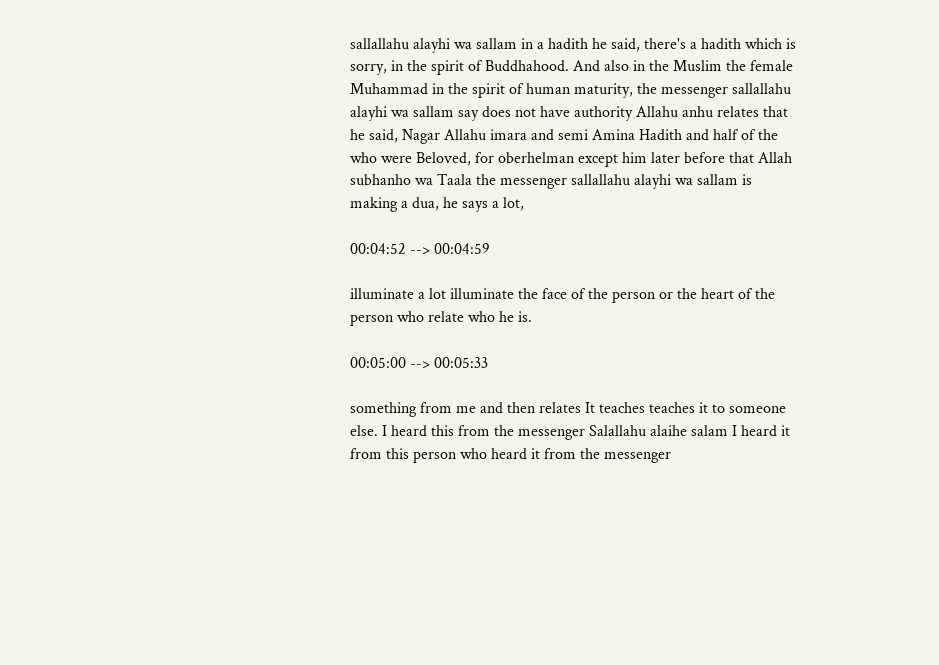sallallahu alayhi wa sallam in a hadith he said, there's a hadith which is sorry, in the spirit of Buddhahood. And also in the Muslim the female Muhammad in the spirit of human maturity, the messenger sallallahu alayhi wa sallam say does not have authority Allahu anhu relates that he said, Nagar Allahu imara and semi Amina Hadith and half of the who were Beloved, for oberhelman except him later before that Allah subhanho wa Taala the messenger sallallahu alayhi wa sallam is making a dua, he says a lot,

00:04:52 --> 00:04:59

illuminate a lot illuminate the face of the person or the heart of the person who relate who he is.

00:05:00 --> 00:05:33

something from me and then relates It teaches teaches it to someone else. I heard this from the messenger Salallahu alaihe salam I heard it from this person who heard it from the messenger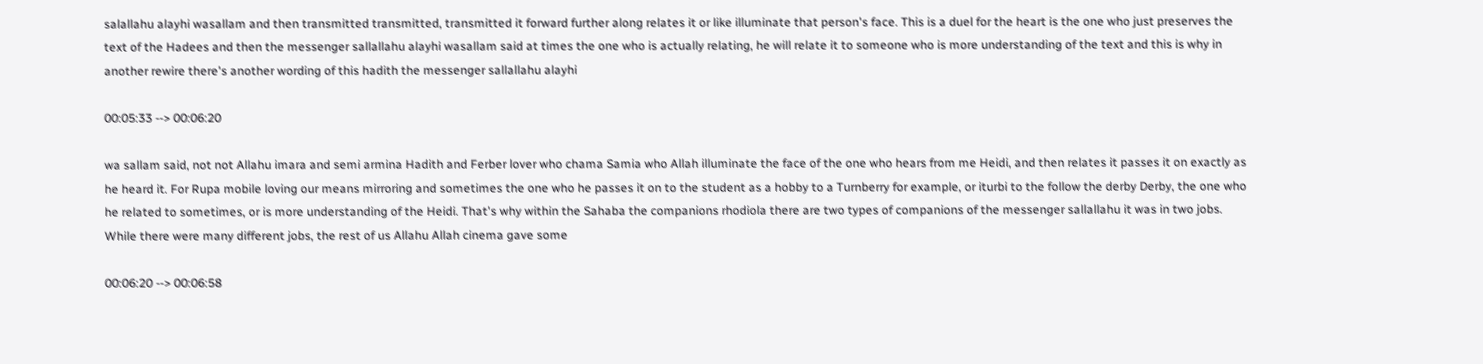salallahu alayhi wasallam and then transmitted transmitted, transmitted it forward further along relates it or like illuminate that person's face. This is a duel for the heart is the one who just preserves the text of the Hadees and then the messenger sallallahu alayhi wasallam said at times the one who is actually relating, he will relate it to someone who is more understanding of the text and this is why in another rewire there's another wording of this hadith the messenger sallallahu alayhi

00:05:33 --> 00:06:20

wa sallam said, not not Allahu imara and semi armina Hadith and Ferber lover who chama Samia who Allah illuminate the face of the one who hears from me Heidi, and then relates it passes it on exactly as he heard it. For Rupa mobile loving our means mirroring and sometimes the one who he passes it on to the student as a hobby to a Turnberry for example, or iturbi to the follow the derby Derby, the one who he related to sometimes, or is more understanding of the Heidi. That's why within the Sahaba the companions rhodiola there are two types of companions of the messenger sallallahu it was in two jobs. While there were many different jobs, the rest of us Allahu Allah cinema gave some

00:06:20 --> 00:06:58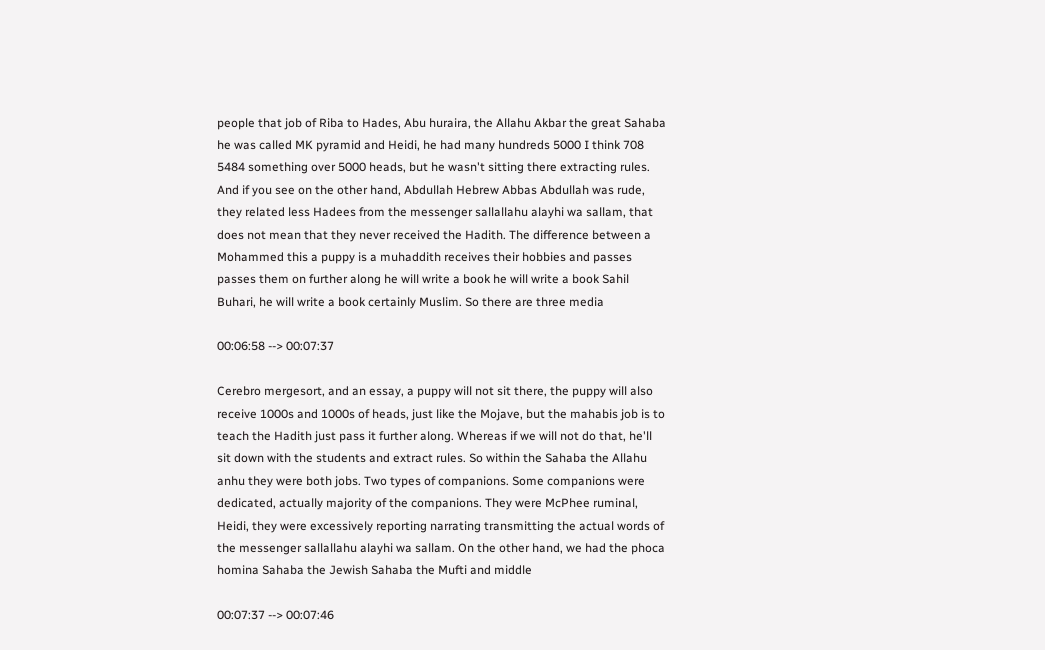people that job of Riba to Hades, Abu huraira, the Allahu Akbar the great Sahaba he was called MK pyramid and Heidi, he had many hundreds 5000 I think 708 5484 something over 5000 heads, but he wasn't sitting there extracting rules. And if you see on the other hand, Abdullah Hebrew Abbas Abdullah was rude, they related less Hadees from the messenger sallallahu alayhi wa sallam, that does not mean that they never received the Hadith. The difference between a Mohammed this a puppy is a muhaddith receives their hobbies and passes passes them on further along he will write a book he will write a book Sahil Buhari, he will write a book certainly Muslim. So there are three media

00:06:58 --> 00:07:37

Cerebro mergesort, and an essay, a puppy will not sit there, the puppy will also receive 1000s and 1000s of heads, just like the Mojave, but the mahabis job is to teach the Hadith just pass it further along. Whereas if we will not do that, he'll sit down with the students and extract rules. So within the Sahaba the Allahu anhu they were both jobs. Two types of companions. Some companions were dedicated, actually majority of the companions. They were McPhee ruminal, Heidi, they were excessively reporting narrating transmitting the actual words of the messenger sallallahu alayhi wa sallam. On the other hand, we had the phoca homina Sahaba the Jewish Sahaba the Mufti and middle

00:07:37 --> 00:07:46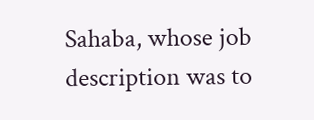Sahaba, whose job description was to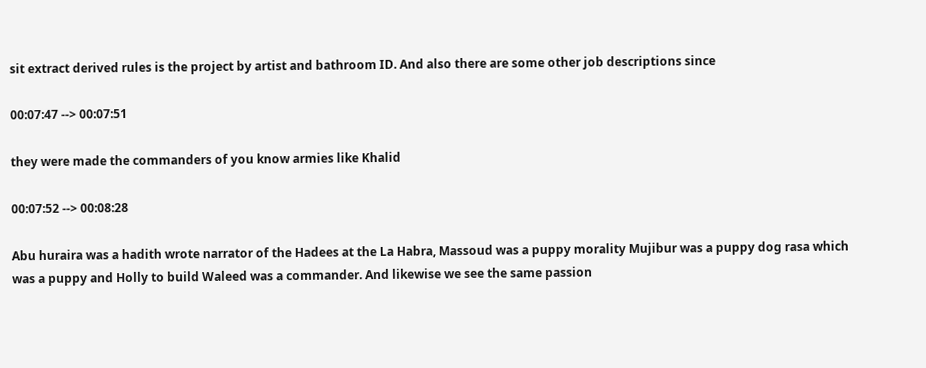sit extract derived rules is the project by artist and bathroom ID. And also there are some other job descriptions since

00:07:47 --> 00:07:51

they were made the commanders of you know armies like Khalid

00:07:52 --> 00:08:28

Abu huraira was a hadith wrote narrator of the Hadees at the La Habra, Massoud was a puppy morality Mujibur was a puppy dog rasa which was a puppy and Holly to build Waleed was a commander. And likewise we see the same passion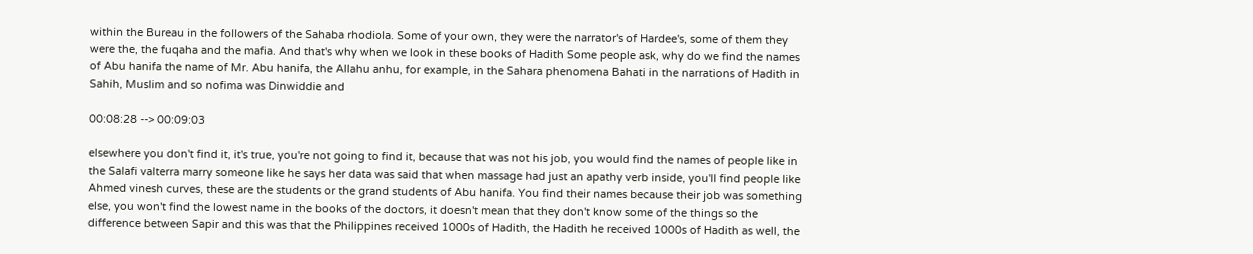within the Bureau in the followers of the Sahaba rhodiola. Some of your own, they were the narrator's of Hardee's, some of them they were the, the fuqaha and the mafia. And that's why when we look in these books of Hadith Some people ask, why do we find the names of Abu hanifa the name of Mr. Abu hanifa, the Allahu anhu, for example, in the Sahara phenomena Bahati in the narrations of Hadith in Sahih, Muslim and so nofima was Dinwiddie and

00:08:28 --> 00:09:03

elsewhere you don't find it, it's true, you're not going to find it, because that was not his job, you would find the names of people like in the Salafi valterra marry someone like he says her data was said that when massage had just an apathy verb inside, you'll find people like Ahmed vinesh curves, these are the students or the grand students of Abu hanifa. You find their names because their job was something else, you won't find the lowest name in the books of the doctors, it doesn't mean that they don't know some of the things so the difference between Sapir and this was that the Philippines received 1000s of Hadith, the Hadith he received 1000s of Hadith as well, the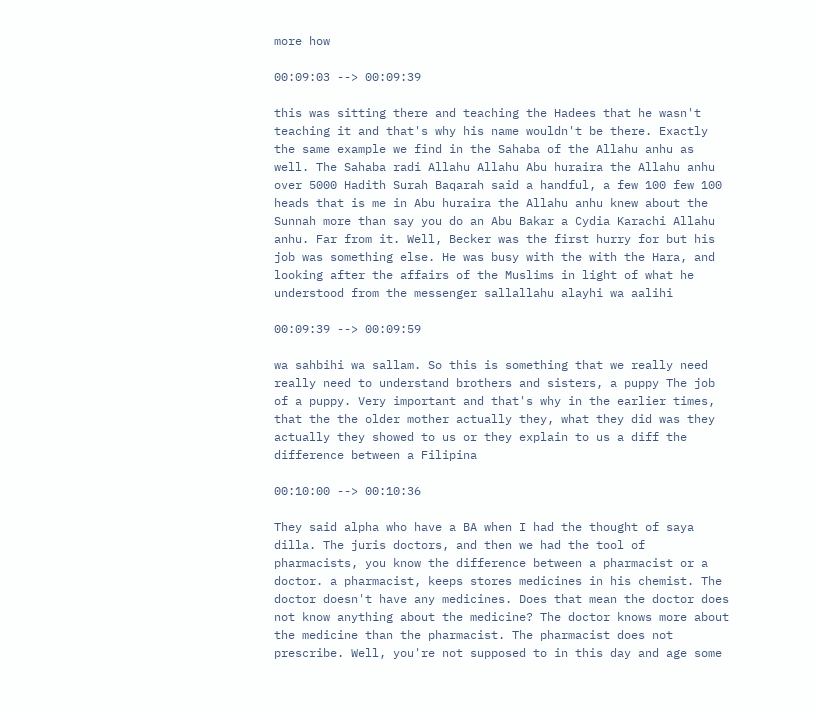more how

00:09:03 --> 00:09:39

this was sitting there and teaching the Hadees that he wasn't teaching it and that's why his name wouldn't be there. Exactly the same example we find in the Sahaba of the Allahu anhu as well. The Sahaba radi Allahu Allahu Abu huraira the Allahu anhu over 5000 Hadith Surah Baqarah said a handful, a few 100 few 100 heads that is me in Abu huraira the Allahu anhu knew about the Sunnah more than say you do an Abu Bakar a Cydia Karachi Allahu anhu. Far from it. Well, Becker was the first hurry for but his job was something else. He was busy with the with the Hara, and looking after the affairs of the Muslims in light of what he understood from the messenger sallallahu alayhi wa aalihi

00:09:39 --> 00:09:59

wa sahbihi wa sallam. So this is something that we really need really need to understand brothers and sisters, a puppy The job of a puppy. Very important and that's why in the earlier times, that the the older mother actually they, what they did was they actually they showed to us or they explain to us a diff the difference between a Filipina

00:10:00 --> 00:10:36

They said alpha who have a BA when I had the thought of saya dilla. The juris doctors, and then we had the tool of pharmacists, you know the difference between a pharmacist or a doctor. a pharmacist, keeps stores medicines in his chemist. The doctor doesn't have any medicines. Does that mean the doctor does not know anything about the medicine? The doctor knows more about the medicine than the pharmacist. The pharmacist does not prescribe. Well, you're not supposed to in this day and age some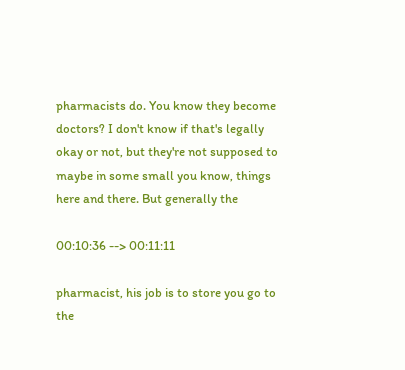pharmacists do. You know they become doctors? I don't know if that's legally okay or not, but they're not supposed to maybe in some small you know, things here and there. But generally the

00:10:36 --> 00:11:11

pharmacist, his job is to store you go to the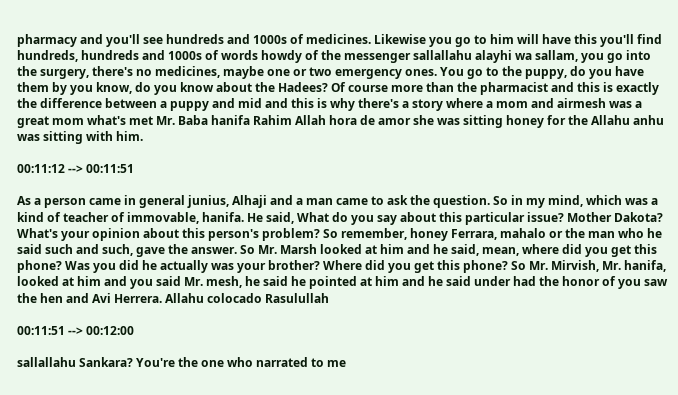pharmacy and you'll see hundreds and 1000s of medicines. Likewise you go to him will have this you'll find hundreds, hundreds and 1000s of words howdy of the messenger sallallahu alayhi wa sallam, you go into the surgery, there's no medicines, maybe one or two emergency ones. You go to the puppy, do you have them by you know, do you know about the Hadees? Of course more than the pharmacist and this is exactly the difference between a puppy and mid and this is why there's a story where a mom and airmesh was a great mom what's met Mr. Baba hanifa Rahim Allah hora de amor she was sitting honey for the Allahu anhu was sitting with him.

00:11:12 --> 00:11:51

As a person came in general junius, Alhaji and a man came to ask the question. So in my mind, which was a kind of teacher of immovable, hanifa. He said, What do you say about this particular issue? Mother Dakota? What's your opinion about this person's problem? So remember, honey Ferrara, mahalo or the man who he said such and such, gave the answer. So Mr. Marsh looked at him and he said, mean, where did you get this phone? Was you did he actually was your brother? Where did you get this phone? So Mr. Mirvish, Mr. hanifa, looked at him and you said Mr. mesh, he said he pointed at him and he said under had the honor of you saw the hen and Avi Herrera. Allahu colocado Rasulullah

00:11:51 --> 00:12:00

sallallahu Sankara? You're the one who narrated to me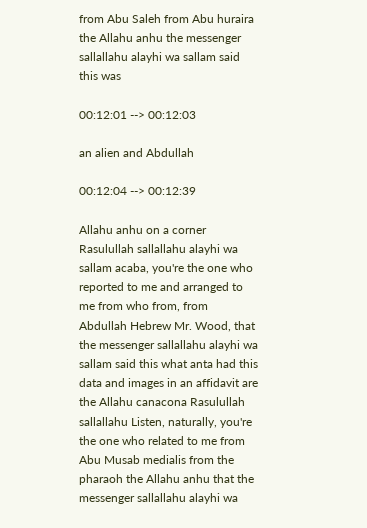from Abu Saleh from Abu huraira the Allahu anhu the messenger sallallahu alayhi wa sallam said this was

00:12:01 --> 00:12:03

an alien and Abdullah

00:12:04 --> 00:12:39

Allahu anhu on a corner Rasulullah sallallahu alayhi wa sallam acaba, you're the one who reported to me and arranged to me from who from, from Abdullah Hebrew Mr. Wood, that the messenger sallallahu alayhi wa sallam said this what anta had this data and images in an affidavit are the Allahu canacona Rasulullah sallallahu Listen, naturally, you're the one who related to me from Abu Musab medialis from the pharaoh the Allahu anhu that the messenger sallallahu alayhi wa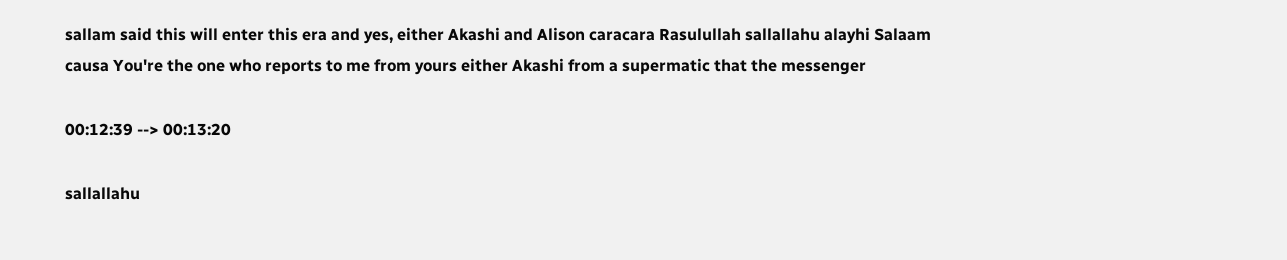sallam said this will enter this era and yes, either Akashi and Alison caracara Rasulullah sallallahu alayhi Salaam causa You're the one who reports to me from yours either Akashi from a supermatic that the messenger

00:12:39 --> 00:13:20

sallallahu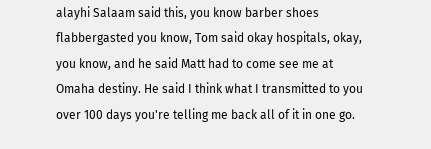alayhi Salaam said this, you know barber shoes flabbergasted you know, Tom said okay hospitals, okay, you know, and he said Matt had to come see me at Omaha destiny. He said I think what I transmitted to you over 100 days you're telling me back all of it in one go.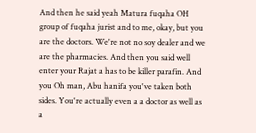And then he said yeah Matura fuqaha OH group of fuqaha jurist and to me, okay, but you are the doctors. We're not no soy dealer and we are the pharmacies. And then you said well enter your Rajat a has to be killer parafin. And you Oh man, Abu hanifa you've taken both sides. You're actually even a a doctor as well as a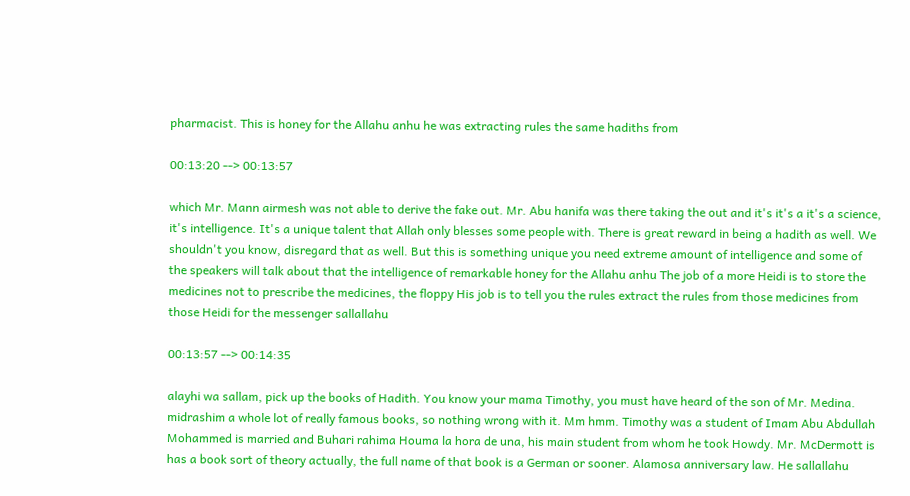pharmacist. This is honey for the Allahu anhu he was extracting rules the same hadiths from

00:13:20 --> 00:13:57

which Mr. Mann airmesh was not able to derive the fake out. Mr. Abu hanifa was there taking the out and it's it's a it's a science, it's intelligence. It's a unique talent that Allah only blesses some people with. There is great reward in being a hadith as well. We shouldn't you know, disregard that as well. But this is something unique you need extreme amount of intelligence and some of the speakers will talk about that the intelligence of remarkable honey for the Allahu anhu The job of a more Heidi is to store the medicines not to prescribe the medicines, the floppy His job is to tell you the rules extract the rules from those medicines from those Heidi for the messenger sallallahu

00:13:57 --> 00:14:35

alayhi wa sallam, pick up the books of Hadith. You know your mama Timothy, you must have heard of the son of Mr. Medina. midrashim a whole lot of really famous books, so nothing wrong with it. Mm hmm. Timothy was a student of Imam Abu Abdullah Mohammed is married and Buhari rahima Houma la hora de una, his main student from whom he took Howdy. Mr. McDermott is has a book sort of theory actually, the full name of that book is a German or sooner. Alamosa anniversary law. He sallallahu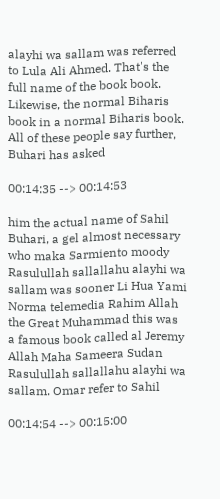alayhi wa sallam was referred to Lula Ali Ahmed. That's the full name of the book book. Likewise, the normal Biharis book in a normal Biharis book. All of these people say further, Buhari has asked

00:14:35 --> 00:14:53

him the actual name of Sahil Buhari, a gel almost necessary who maka Sarmiento moody Rasulullah sallallahu alayhi wa sallam was sooner Li Hua Yami Norma telemedia Rahim Allah the Great Muhammad this was a famous book called al Jeremy Allah Maha Sameera Sudan Rasulullah sallallahu alayhi wa sallam. Omar refer to Sahil

00:14:54 --> 00:15:00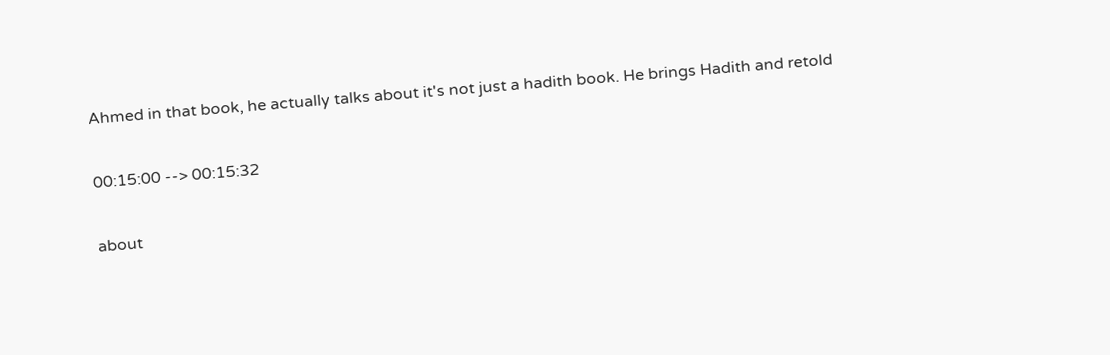Ahmed in that book, he actually talks about it's not just a hadith book. He brings Hadith and retold

00:15:00 --> 00:15:32

about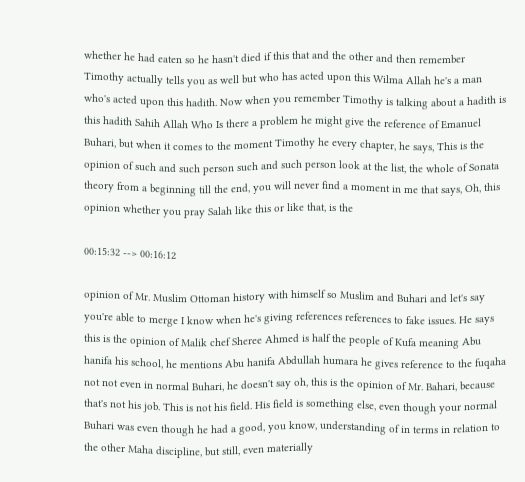whether he had eaten so he hasn't died if this that and the other and then remember Timothy actually tells you as well but who has acted upon this Wilma Allah he's a man who's acted upon this hadith. Now when you remember Timothy is talking about a hadith is this hadith Sahih Allah Who Is there a problem he might give the reference of Emanuel Buhari, but when it comes to the moment Timothy he every chapter, he says, This is the opinion of such and such person such and such person look at the list, the whole of Sonata theory from a beginning till the end, you will never find a moment in me that says, Oh, this opinion whether you pray Salah like this or like that, is the

00:15:32 --> 00:16:12

opinion of Mr. Muslim Ottoman history with himself so Muslim and Buhari and let's say you're able to merge I know when he's giving references references to fake issues. He says this is the opinion of Malik chef Sheree Ahmed is half the people of Kufa meaning Abu hanifa his school, he mentions Abu hanifa Abdullah humara he gives reference to the fuqaha not not even in normal Buhari, he doesn't say oh, this is the opinion of Mr. Bahari, because that's not his job. This is not his field. His field is something else, even though your normal Buhari was even though he had a good, you know, understanding of in terms in relation to the other Maha discipline, but still, even materially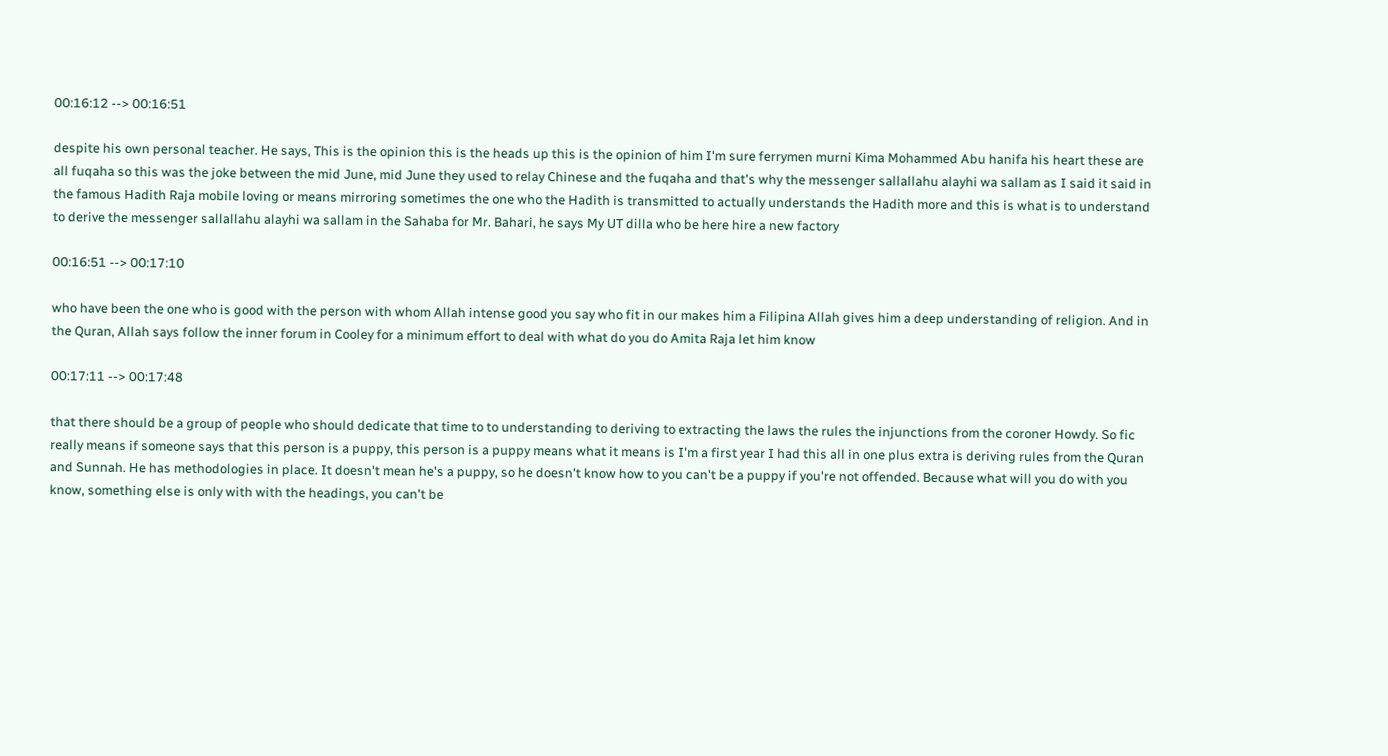00:16:12 --> 00:16:51

despite his own personal teacher. He says, This is the opinion this is the heads up this is the opinion of him I'm sure ferrymen murni Kima Mohammed Abu hanifa his heart these are all fuqaha so this was the joke between the mid June, mid June they used to relay Chinese and the fuqaha and that's why the messenger sallallahu alayhi wa sallam as I said it said in the famous Hadith Raja mobile loving or means mirroring sometimes the one who the Hadith is transmitted to actually understands the Hadith more and this is what is to understand to derive the messenger sallallahu alayhi wa sallam in the Sahaba for Mr. Bahari, he says My UT dilla who be here hire a new factory

00:16:51 --> 00:17:10

who have been the one who is good with the person with whom Allah intense good you say who fit in our makes him a Filipina Allah gives him a deep understanding of religion. And in the Quran, Allah says follow the inner forum in Cooley for a minimum effort to deal with what do you do Amita Raja let him know

00:17:11 --> 00:17:48

that there should be a group of people who should dedicate that time to to understanding to deriving to extracting the laws the rules the injunctions from the coroner Howdy. So fic really means if someone says that this person is a puppy, this person is a puppy means what it means is I'm a first year I had this all in one plus extra is deriving rules from the Quran and Sunnah. He has methodologies in place. It doesn't mean he's a puppy, so he doesn't know how to you can't be a puppy if you're not offended. Because what will you do with you know, something else is only with with the headings, you can't be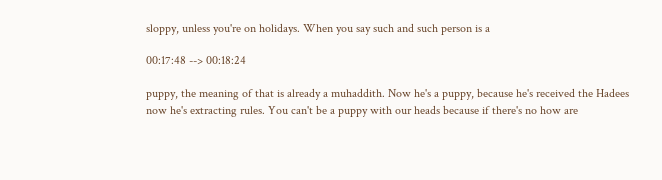sloppy, unless you're on holidays. When you say such and such person is a

00:17:48 --> 00:18:24

puppy, the meaning of that is already a muhaddith. Now he's a puppy, because he's received the Hadees now he's extracting rules. You can't be a puppy with our heads because if there's no how are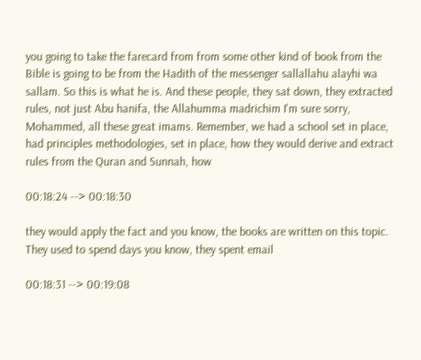you going to take the farecard from from some other kind of book from the Bible is going to be from the Hadith of the messenger sallallahu alayhi wa sallam. So this is what he is. And these people, they sat down, they extracted rules, not just Abu hanifa, the Allahumma madrichim I'm sure sorry, Mohammed, all these great imams. Remember, we had a school set in place, had principles methodologies, set in place, how they would derive and extract rules from the Quran and Sunnah, how

00:18:24 --> 00:18:30

they would apply the fact and you know, the books are written on this topic. They used to spend days you know, they spent email

00:18:31 --> 00:19:08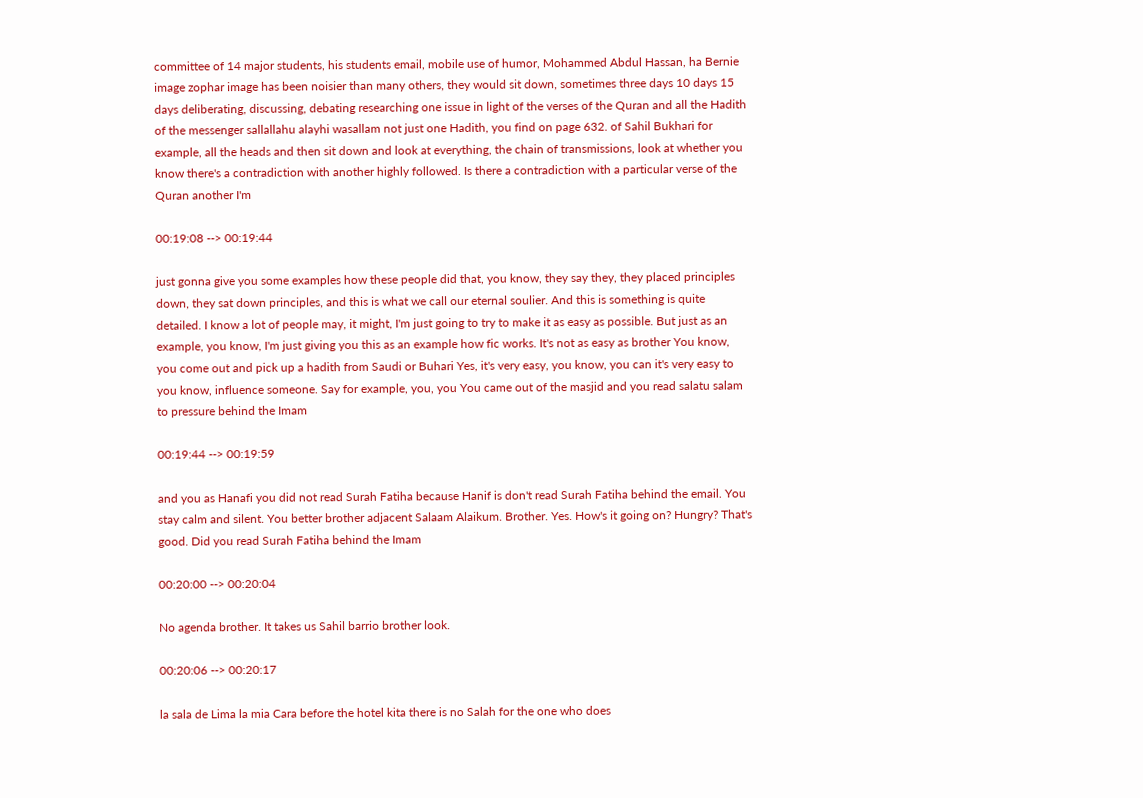committee of 14 major students, his students email, mobile use of humor, Mohammed Abdul Hassan, ha Bernie image zophar image has been noisier than many others, they would sit down, sometimes three days 10 days 15 days deliberating, discussing, debating researching one issue in light of the verses of the Quran and all the Hadith of the messenger sallallahu alayhi wasallam not just one Hadith, you find on page 632. of Sahil Bukhari for example, all the heads and then sit down and look at everything, the chain of transmissions, look at whether you know there's a contradiction with another highly followed. Is there a contradiction with a particular verse of the Quran another I'm

00:19:08 --> 00:19:44

just gonna give you some examples how these people did that, you know, they say they, they placed principles down, they sat down principles, and this is what we call our eternal soulier. And this is something is quite detailed. I know a lot of people may, it might, I'm just going to try to make it as easy as possible. But just as an example, you know, I'm just giving you this as an example how fic works. It's not as easy as brother You know, you come out and pick up a hadith from Saudi or Buhari Yes, it's very easy, you know, you can it's very easy to you know, influence someone. Say for example, you, you You came out of the masjid and you read salatu salam to pressure behind the Imam

00:19:44 --> 00:19:59

and you as Hanafi you did not read Surah Fatiha because Hanif is don't read Surah Fatiha behind the email. You stay calm and silent. You better brother adjacent Salaam Alaikum. Brother. Yes. How's it going on? Hungry? That's good. Did you read Surah Fatiha behind the Imam

00:20:00 --> 00:20:04

No agenda brother. It takes us Sahil barrio brother look.

00:20:06 --> 00:20:17

la sala de Lima la mia Cara before the hotel kita there is no Salah for the one who does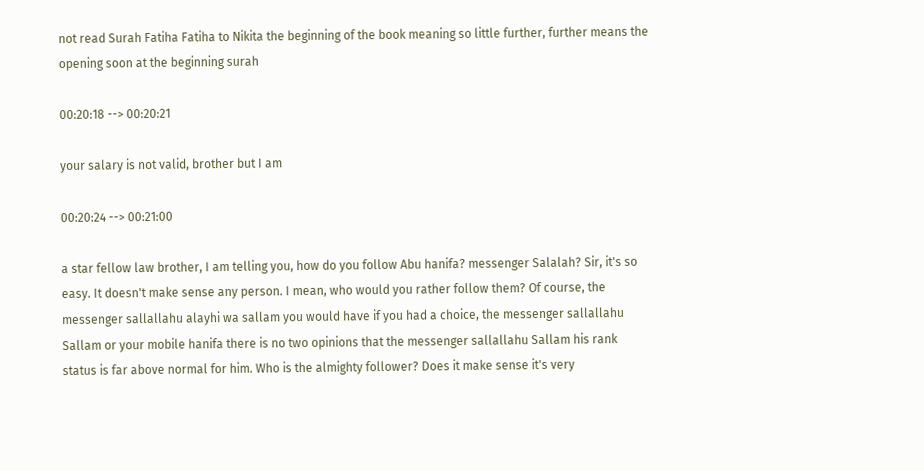not read Surah Fatiha Fatiha to Nikita the beginning of the book meaning so little further, further means the opening soon at the beginning surah

00:20:18 --> 00:20:21

your salary is not valid, brother but I am

00:20:24 --> 00:21:00

a star fellow law brother, I am telling you, how do you follow Abu hanifa? messenger Salalah? Sir, it's so easy. It doesn't make sense any person. I mean, who would you rather follow them? Of course, the messenger sallallahu alayhi wa sallam you would have if you had a choice, the messenger sallallahu Sallam or your mobile hanifa there is no two opinions that the messenger sallallahu Sallam his rank status is far above normal for him. Who is the almighty follower? Does it make sense it's very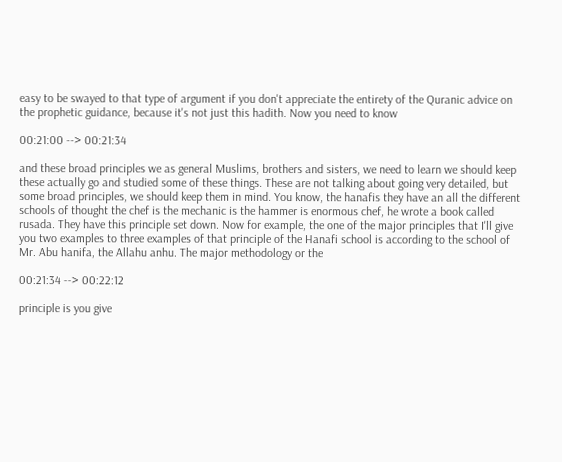easy to be swayed to that type of argument if you don't appreciate the entirety of the Quranic advice on the prophetic guidance, because it's not just this hadith. Now you need to know

00:21:00 --> 00:21:34

and these broad principles we as general Muslims, brothers and sisters, we need to learn we should keep these actually go and studied some of these things. These are not talking about going very detailed, but some broad principles, we should keep them in mind. You know, the hanafis they have an all the different schools of thought the chef is the mechanic is the hammer is enormous chef, he wrote a book called rusada. They have this principle set down. Now for example, the one of the major principles that I'll give you two examples to three examples of that principle of the Hanafi school is according to the school of Mr. Abu hanifa, the Allahu anhu. The major methodology or the

00:21:34 --> 00:22:12

principle is you give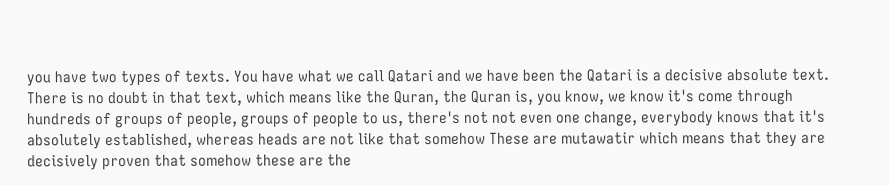you have two types of texts. You have what we call Qatari and we have been the Qatari is a decisive absolute text. There is no doubt in that text, which means like the Quran, the Quran is, you know, we know it's come through hundreds of groups of people, groups of people to us, there's not not even one change, everybody knows that it's absolutely established, whereas heads are not like that somehow These are mutawatir which means that they are decisively proven that somehow these are the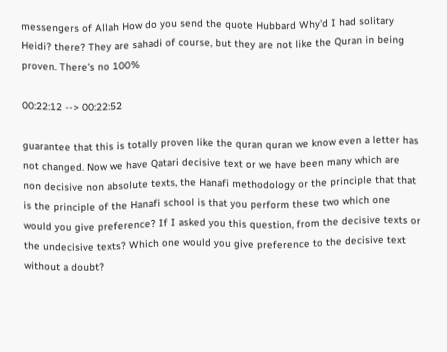messengers of Allah How do you send the quote Hubbard Why'd I had solitary Heidi? there? They are sahadi of course, but they are not like the Quran in being proven. There's no 100%

00:22:12 --> 00:22:52

guarantee that this is totally proven like the quran quran we know even a letter has not changed. Now we have Qatari decisive text or we have been many which are non decisive non absolute texts, the Hanafi methodology or the principle that that is the principle of the Hanafi school is that you perform these two which one would you give preference? If I asked you this question, from the decisive texts or the undecisive texts? Which one would you give preference to the decisive text without a doubt?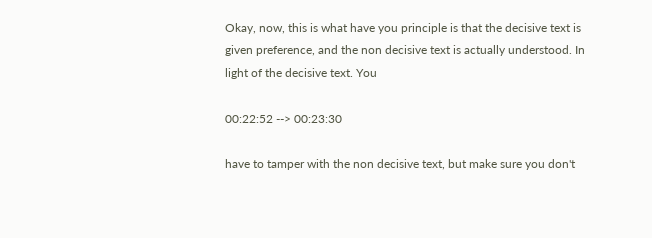Okay, now, this is what have you principle is that the decisive text is given preference, and the non decisive text is actually understood. In light of the decisive text. You

00:22:52 --> 00:23:30

have to tamper with the non decisive text, but make sure you don't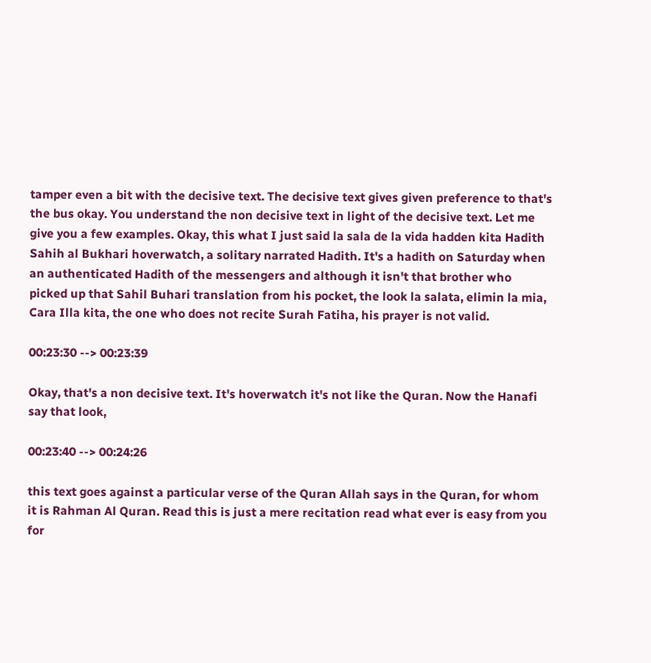tamper even a bit with the decisive text. The decisive text gives given preference to that's the bus okay. You understand the non decisive text in light of the decisive text. Let me give you a few examples. Okay, this what I just said la sala de la vida hadden kita Hadith Sahih al Bukhari hoverwatch, a solitary narrated Hadith. It's a hadith on Saturday when an authenticated Hadith of the messengers and although it isn't that brother who picked up that Sahil Buhari translation from his pocket, the look la salata, elimin la mia, Cara Illa kita, the one who does not recite Surah Fatiha, his prayer is not valid.

00:23:30 --> 00:23:39

Okay, that's a non decisive text. It's hoverwatch it's not like the Quran. Now the Hanafi say that look,

00:23:40 --> 00:24:26

this text goes against a particular verse of the Quran Allah says in the Quran, for whom it is Rahman Al Quran. Read this is just a mere recitation read what ever is easy from you for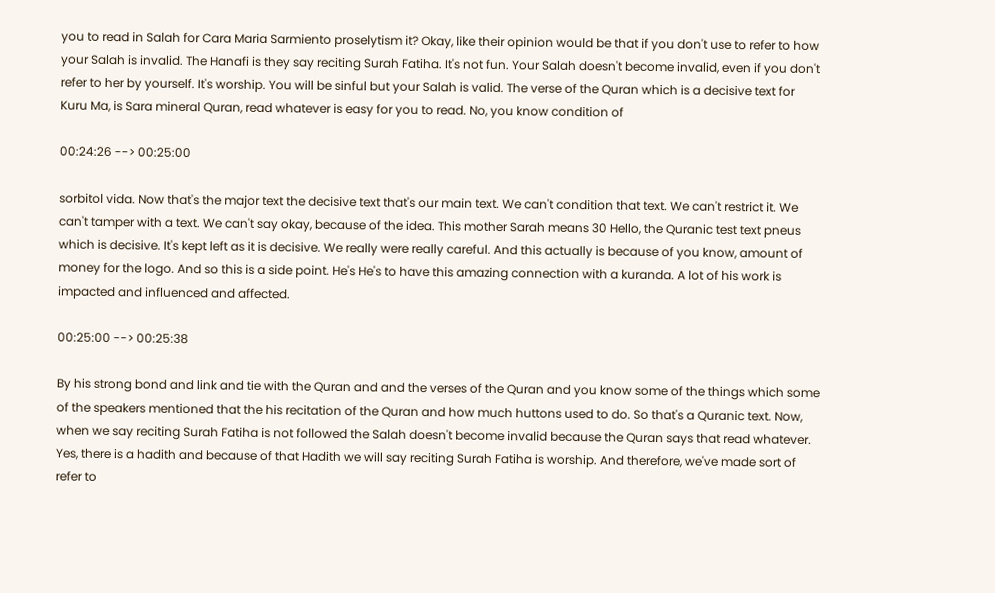you to read in Salah for Cara Maria Sarmiento proselytism it? Okay, like their opinion would be that if you don't use to refer to how your Salah is invalid. The Hanafi is they say reciting Surah Fatiha. It's not fun. Your Salah doesn't become invalid, even if you don't refer to her by yourself. It's worship. You will be sinful but your Salah is valid. The verse of the Quran which is a decisive text for Kuru Ma, is Sara mineral Quran, read whatever is easy for you to read. No, you know condition of

00:24:26 --> 00:25:00

sorbitol vida. Now that's the major text the decisive text that's our main text. We can't condition that text. We can't restrict it. We can't tamper with a text. We can't say okay, because of the idea. This mother Sarah means 30 Hello, the Quranic test text pneus which is decisive. It's kept left as it is decisive. We really were really careful. And this actually is because of you know, amount of money for the logo. And so this is a side point. He's He's to have this amazing connection with a kuranda. A lot of his work is impacted and influenced and affected.

00:25:00 --> 00:25:38

By his strong bond and link and tie with the Quran and and the verses of the Quran and you know some of the things which some of the speakers mentioned that the his recitation of the Quran and how much huttons used to do. So that's a Quranic text. Now, when we say reciting Surah Fatiha is not followed the Salah doesn't become invalid because the Quran says that read whatever. Yes, there is a hadith and because of that Hadith we will say reciting Surah Fatiha is worship. And therefore, we've made sort of refer to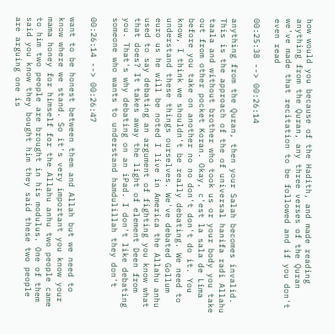how would you because of the Hadith, and made reading anything from the Quran, any three verses of the Quran we've made that recitation to be followed and if you don't even read

00:25:38 --> 00:26:14

anything from the Quran, then your Salah becomes invalid. This is the approach of the of universal hanifa radi Allahu taala and without brother who took us or your body you take out from other pocket Koran. Okay, c'est la sala de Lima before you take on another no no don't don't do it. You know, I think we shouldn't be really debating. We need to understand these things ourselves. We've debated Gollum euro us he will be noted I live in America the Allahu anhu used to say debating an argument of fighting you know what that does? It takes away the light of element Deen from you. That's why debating on an iPad. I don't like debating someone who wants to understand hamdulillah they don't

00:26:14 --> 00:26:47

want to be honest between them and Allah but we need to know where we stand. So it's very important you know your mama honey for himself for the Allahu anhu two people came to him two people are brought in his modulus. One of them said you know they bought him they said these two people are arguing one is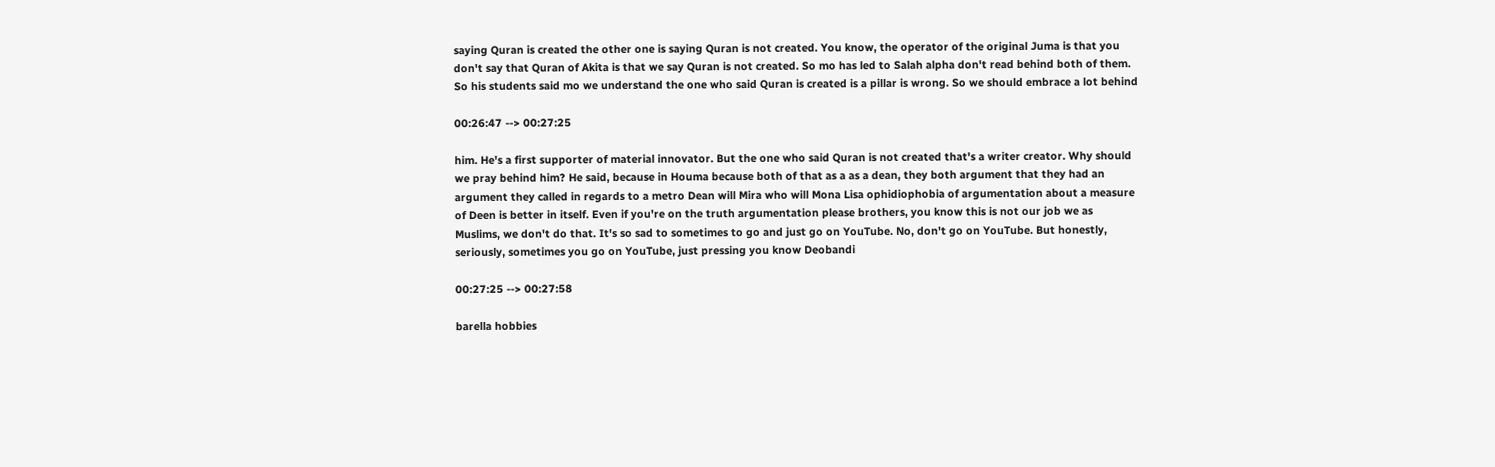saying Quran is created the other one is saying Quran is not created. You know, the operator of the original Juma is that you don't say that Quran of Akita is that we say Quran is not created. So mo has led to Salah alpha don't read behind both of them. So his students said mo we understand the one who said Quran is created is a pillar is wrong. So we should embrace a lot behind

00:26:47 --> 00:27:25

him. He's a first supporter of material innovator. But the one who said Quran is not created that's a writer creator. Why should we pray behind him? He said, because in Houma because both of that as a as a dean, they both argument that they had an argument they called in regards to a metro Dean will Mira who will Mona Lisa ophidiophobia of argumentation about a measure of Deen is better in itself. Even if you're on the truth argumentation please brothers, you know this is not our job we as Muslims, we don't do that. It's so sad to sometimes to go and just go on YouTube. No, don't go on YouTube. But honestly, seriously, sometimes you go on YouTube, just pressing you know Deobandi

00:27:25 --> 00:27:58

barella hobbies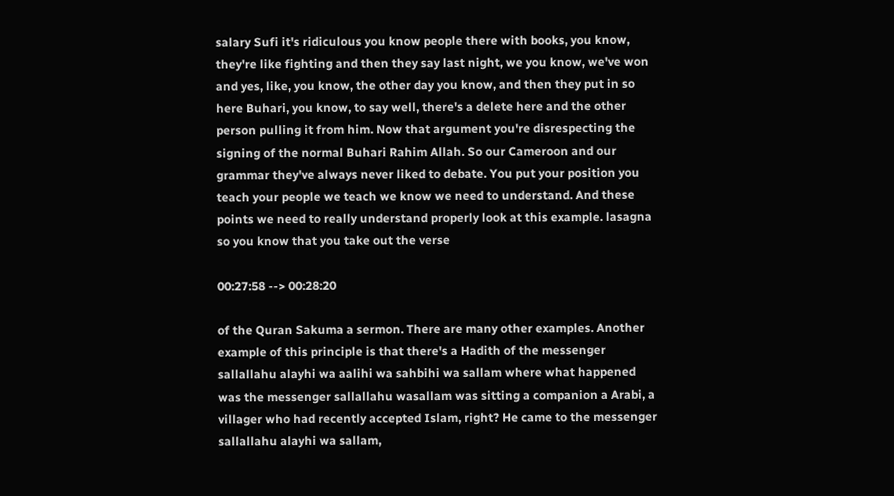salary Sufi it's ridiculous you know people there with books, you know, they're like fighting and then they say last night, we you know, we've won and yes, like, you know, the other day you know, and then they put in so here Buhari, you know, to say well, there's a delete here and the other person pulling it from him. Now that argument you're disrespecting the signing of the normal Buhari Rahim Allah. So our Cameroon and our grammar they've always never liked to debate. You put your position you teach your people we teach we know we need to understand. And these points we need to really understand properly look at this example. lasagna so you know that you take out the verse

00:27:58 --> 00:28:20

of the Quran Sakuma a sermon. There are many other examples. Another example of this principle is that there's a Hadith of the messenger sallallahu alayhi wa aalihi wa sahbihi wa sallam where what happened was the messenger sallallahu wasallam was sitting a companion a Arabi, a villager who had recently accepted Islam, right? He came to the messenger sallallahu alayhi wa sallam,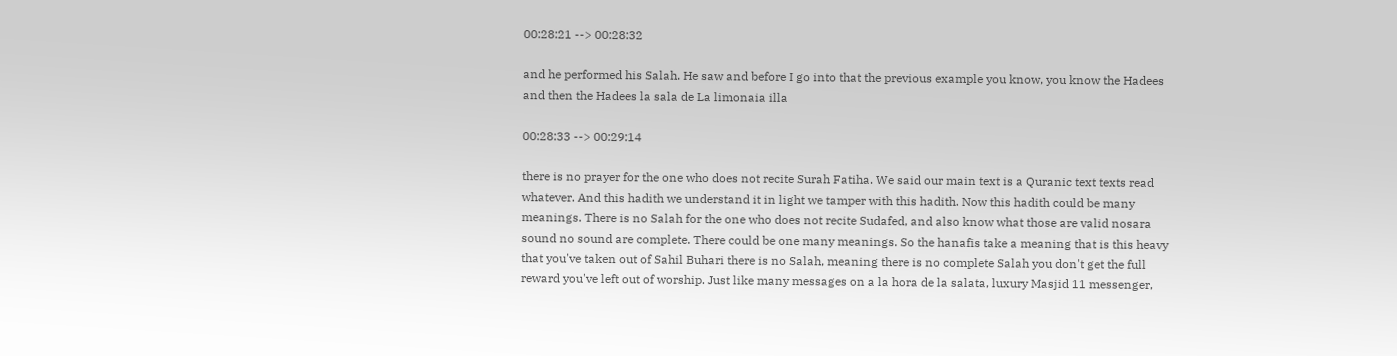00:28:21 --> 00:28:32

and he performed his Salah. He saw and before I go into that the previous example you know, you know the Hadees and then the Hadees la sala de La limonaia illa

00:28:33 --> 00:29:14

there is no prayer for the one who does not recite Surah Fatiha. We said our main text is a Quranic text texts read whatever. And this hadith we understand it in light we tamper with this hadith. Now this hadith could be many meanings. There is no Salah for the one who does not recite Sudafed, and also know what those are valid nosara sound no sound are complete. There could be one many meanings. So the hanafis take a meaning that is this heavy that you've taken out of Sahil Buhari there is no Salah, meaning there is no complete Salah you don't get the full reward you've left out of worship. Just like many messages on a la hora de la salata, luxury Masjid 11 messenger,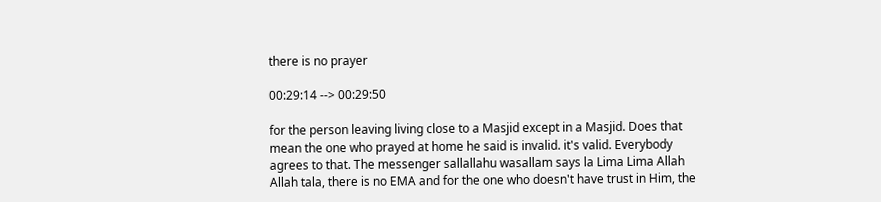there is no prayer

00:29:14 --> 00:29:50

for the person leaving living close to a Masjid except in a Masjid. Does that mean the one who prayed at home he said is invalid. it's valid. Everybody agrees to that. The messenger sallallahu wasallam says la Lima Lima Allah Allah tala, there is no EMA and for the one who doesn't have trust in Him, the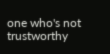one who's not trustworthy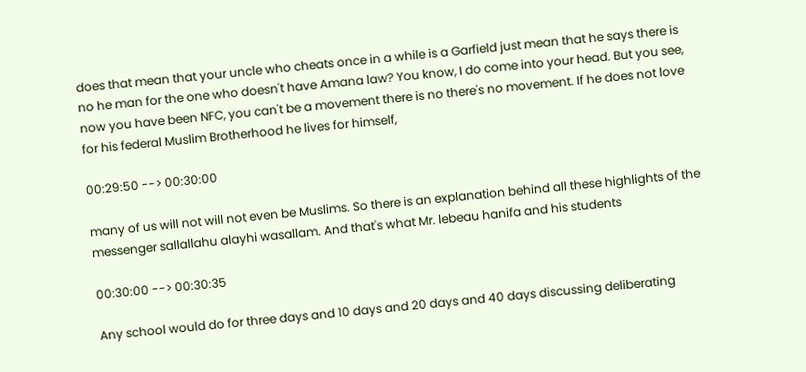does that mean that your uncle who cheats once in a while is a Garfield just mean that he says there is no he man for the one who doesn't have Amana law? You know, I do come into your head. But you see, now you have been NFC, you can't be a movement there is no there's no movement. If he does not love for his federal Muslim Brotherhood he lives for himself,

00:29:50 --> 00:30:00

many of us will not will not even be Muslims. So there is an explanation behind all these highlights of the messenger sallallahu alayhi wasallam. And that's what Mr. lebeau hanifa and his students

00:30:00 --> 00:30:35

Any school would do for three days and 10 days and 20 days and 40 days discussing deliberating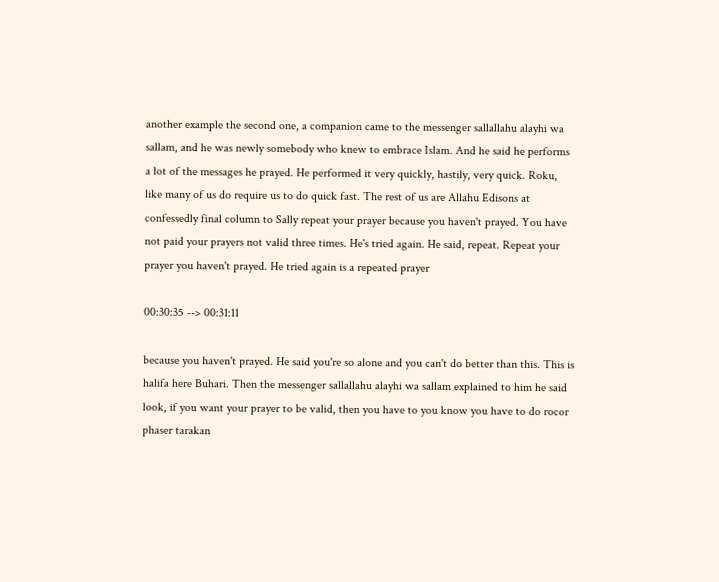another example the second one, a companion came to the messenger sallallahu alayhi wa sallam, and he was newly somebody who knew to embrace Islam. And he said he performs a lot of the messages he prayed. He performed it very quickly, hastily, very quick. Roku, like many of us do require us to do quick fast. The rest of us are Allahu Edisons at confessedly final column to Sally repeat your prayer because you haven't prayed. You have not paid your prayers not valid three times. He's tried again. He said, repeat. Repeat your prayer you haven't prayed. He tried again is a repeated prayer

00:30:35 --> 00:31:11

because you haven't prayed. He said you're so alone and you can't do better than this. This is halifa here Buhari. Then the messenger sallallahu alayhi wa sallam explained to him he said look, if you want your prayer to be valid, then you have to you know you have to do rocor phaser tarakan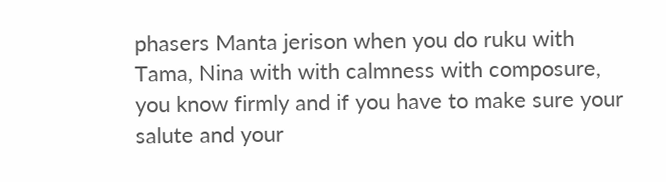phasers Manta jerison when you do ruku with Tama, Nina with with calmness with composure, you know firmly and if you have to make sure your salute and your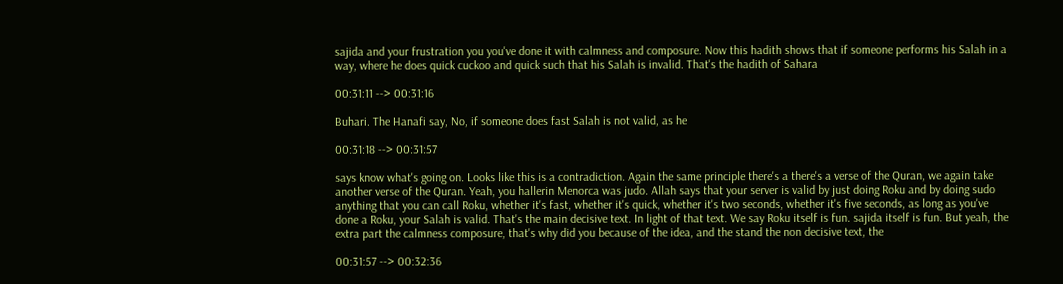sajida and your frustration you you've done it with calmness and composure. Now this hadith shows that if someone performs his Salah in a way, where he does quick cuckoo and quick such that his Salah is invalid. That's the hadith of Sahara

00:31:11 --> 00:31:16

Buhari. The Hanafi say, No, if someone does fast Salah is not valid, as he

00:31:18 --> 00:31:57

says know what's going on. Looks like this is a contradiction. Again the same principle there's a there's a verse of the Quran, we again take another verse of the Quran. Yeah, you hallerin Menorca was judo. Allah says that your server is valid by just doing Roku and by doing sudo anything that you can call Roku, whether it's fast, whether it's quick, whether it's two seconds, whether it's five seconds, as long as you've done a Roku, your Salah is valid. That's the main decisive text. In light of that text. We say Roku itself is fun. sajida itself is fun. But yeah, the extra part the calmness composure, that's why did you because of the idea, and the stand the non decisive text, the

00:31:57 --> 00:32:36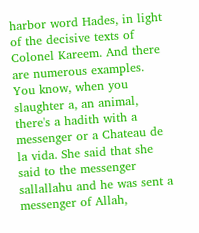harbor word Hades, in light of the decisive texts of Colonel Kareem. And there are numerous examples. You know, when you slaughter a, an animal, there's a hadith with a messenger or a Chateau de la vida. She said that she said to the messenger sallallahu and he was sent a messenger of Allah,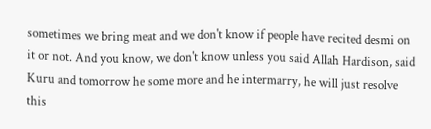sometimes we bring meat and we don't know if people have recited desmi on it or not. And you know, we don't know unless you said Allah Hardison, said Kuru and tomorrow he some more and he intermarry, he will just resolve this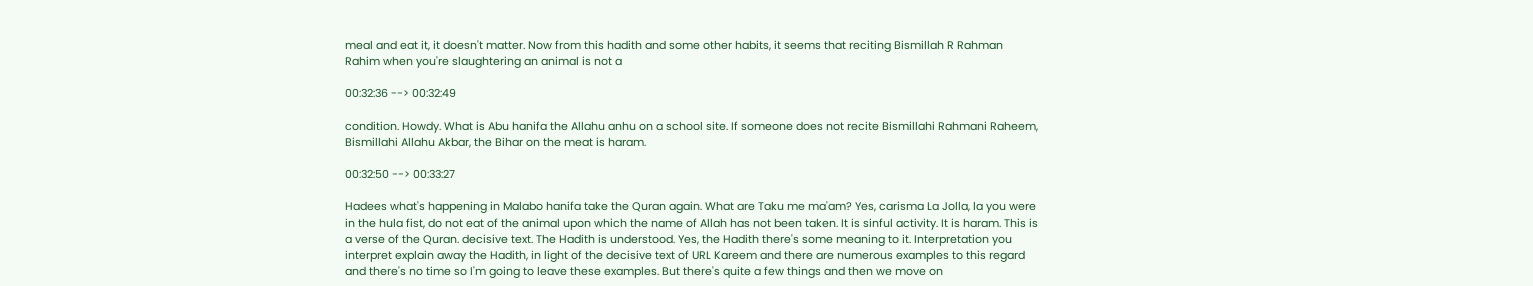meal and eat it, it doesn't matter. Now from this hadith and some other habits, it seems that reciting Bismillah R Rahman Rahim when you're slaughtering an animal is not a

00:32:36 --> 00:32:49

condition. Howdy. What is Abu hanifa the Allahu anhu on a school site. If someone does not recite Bismillahi Rahmani Raheem, Bismillahi Allahu Akbar, the Bihar on the meat is haram.

00:32:50 --> 00:33:27

Hadees what's happening in Malabo hanifa take the Quran again. What are Taku me ma'am? Yes, carisma La Jolla, la you were in the hula fist, do not eat of the animal upon which the name of Allah has not been taken. It is sinful activity. It is haram. This is a verse of the Quran. decisive text. The Hadith is understood. Yes, the Hadith there's some meaning to it. Interpretation you interpret explain away the Hadith, in light of the decisive text of URL Kareem and there are numerous examples to this regard and there's no time so I'm going to leave these examples. But there's quite a few things and then we move on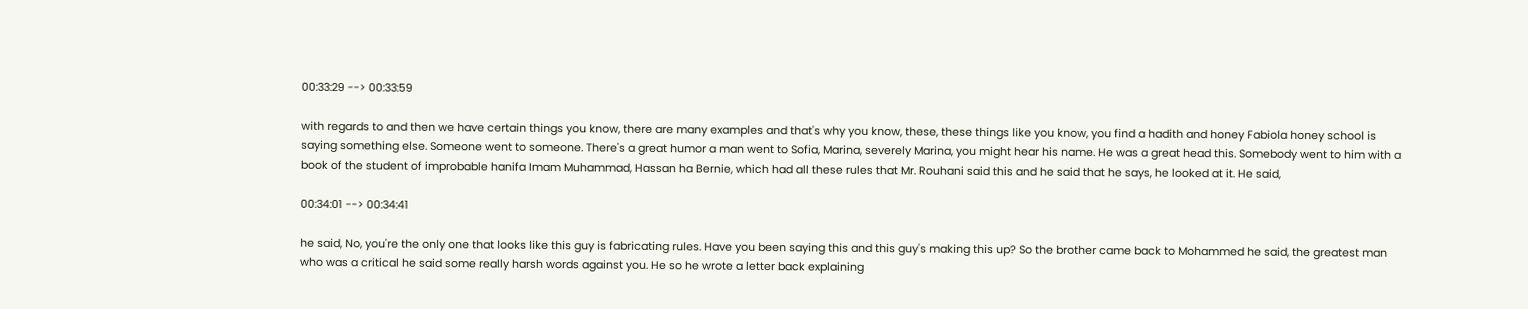00:33:29 --> 00:33:59

with regards to and then we have certain things you know, there are many examples and that's why you know, these, these things like you know, you find a hadith and honey Fabiola honey school is saying something else. Someone went to someone. There's a great humor a man went to Sofia, Marina, severely Marina, you might hear his name. He was a great head this. Somebody went to him with a book of the student of improbable hanifa Imam Muhammad, Hassan ha Bernie, which had all these rules that Mr. Rouhani said this and he said that he says, he looked at it. He said,

00:34:01 --> 00:34:41

he said, No, you're the only one that looks like this guy is fabricating rules. Have you been saying this and this guy's making this up? So the brother came back to Mohammed he said, the greatest man who was a critical he said some really harsh words against you. He so he wrote a letter back explaining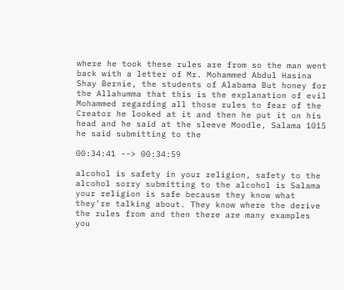where he took these rules are from so the man went back with a letter of Mr. Mohammed Abdul Hasina Shay Bernie, the students of Alabama But honey for the Allahumma that this is the explanation of evil Mohammed regarding all those rules to fear of the Creator he looked at it and then he put it on his head and he said at the sleeve Moodle, Salama 1015 he said submitting to the

00:34:41 --> 00:34:59

alcohol is safety in your religion, safety to the alcohol sorry submitting to the alcohol is Salama your religion is safe because they know what they're talking about. They know where the derive the rules from and then there are many examples you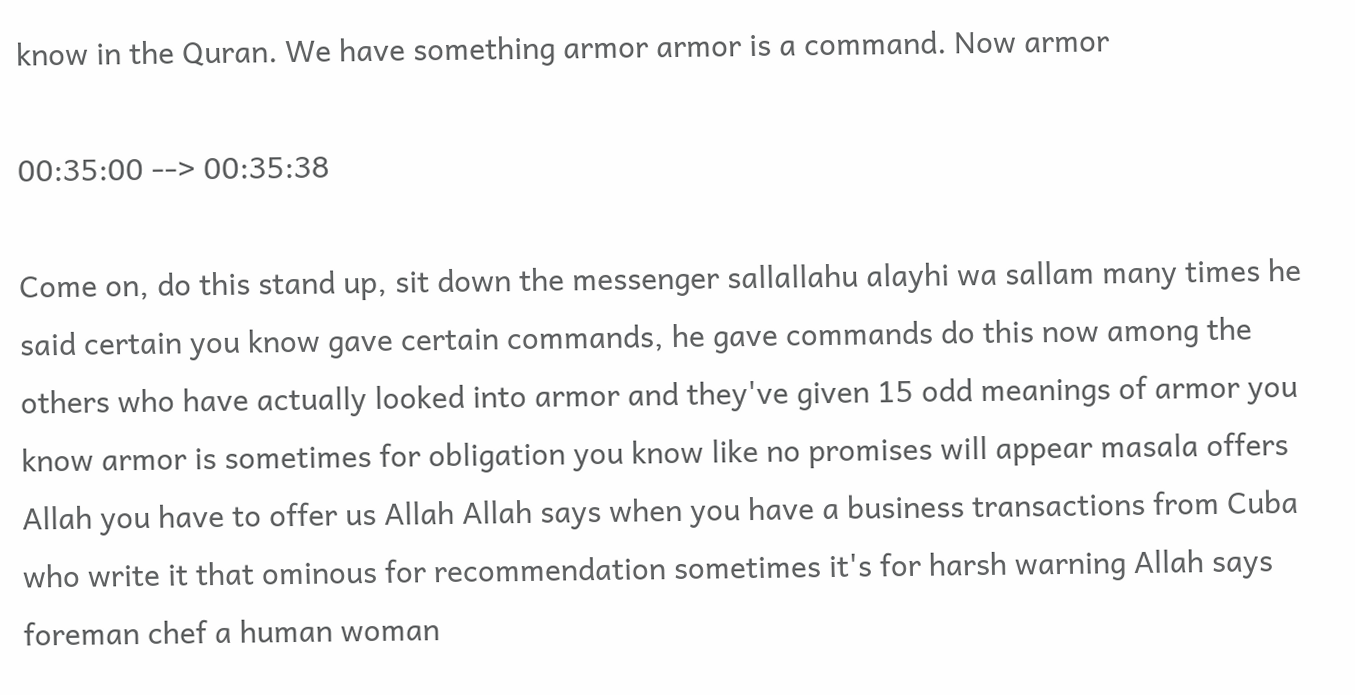know in the Quran. We have something armor armor is a command. Now armor

00:35:00 --> 00:35:38

Come on, do this stand up, sit down the messenger sallallahu alayhi wa sallam many times he said certain you know gave certain commands, he gave commands do this now among the others who have actually looked into armor and they've given 15 odd meanings of armor you know armor is sometimes for obligation you know like no promises will appear masala offers Allah you have to offer us Allah Allah says when you have a business transactions from Cuba who write it that ominous for recommendation sometimes it's for harsh warning Allah says foreman chef a human woman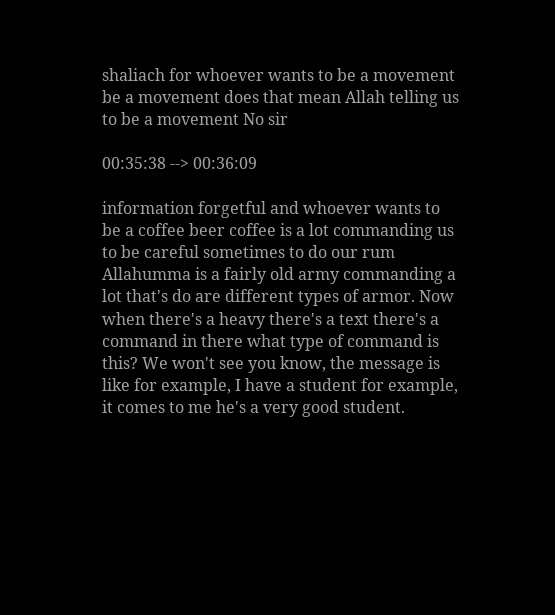shaliach for whoever wants to be a movement be a movement does that mean Allah telling us to be a movement No sir

00:35:38 --> 00:36:09

information forgetful and whoever wants to be a coffee beer coffee is a lot commanding us to be careful sometimes to do our rum Allahumma is a fairly old army commanding a lot that's do are different types of armor. Now when there's a heavy there's a text there's a command in there what type of command is this? We won't see you know, the message is like for example, I have a student for example, it comes to me he's a very good student.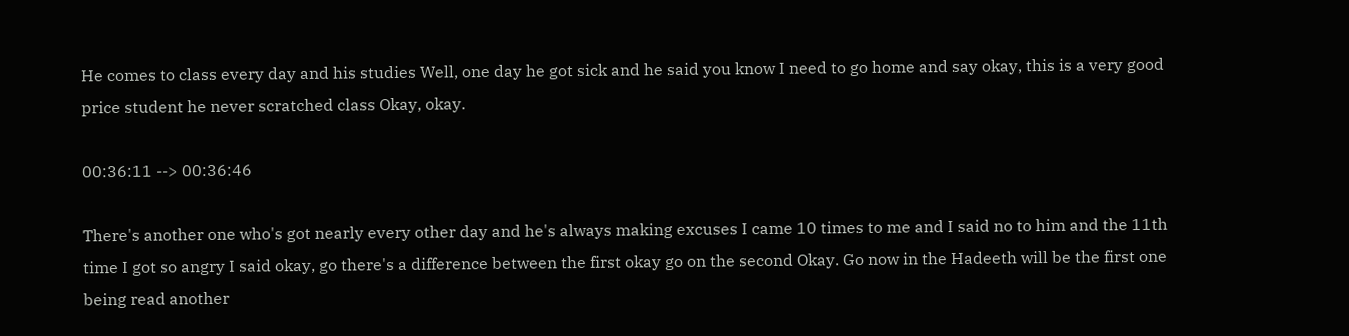He comes to class every day and his studies Well, one day he got sick and he said you know I need to go home and say okay, this is a very good price student he never scratched class Okay, okay.

00:36:11 --> 00:36:46

There's another one who's got nearly every other day and he's always making excuses I came 10 times to me and I said no to him and the 11th time I got so angry I said okay, go there's a difference between the first okay go on the second Okay. Go now in the Hadeeth will be the first one being read another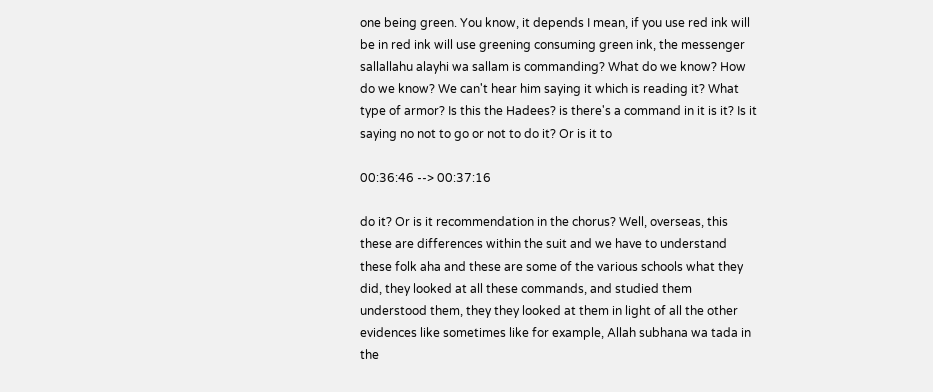one being green. You know, it depends I mean, if you use red ink will be in red ink will use greening consuming green ink, the messenger sallallahu alayhi wa sallam is commanding? What do we know? How do we know? We can't hear him saying it which is reading it? What type of armor? Is this the Hadees? is there's a command in it is it? Is it saying no not to go or not to do it? Or is it to

00:36:46 --> 00:37:16

do it? Or is it recommendation in the chorus? Well, overseas, this these are differences within the suit and we have to understand these folk aha and these are some of the various schools what they did, they looked at all these commands, and studied them understood them, they they looked at them in light of all the other evidences like sometimes like for example, Allah subhana wa tada in the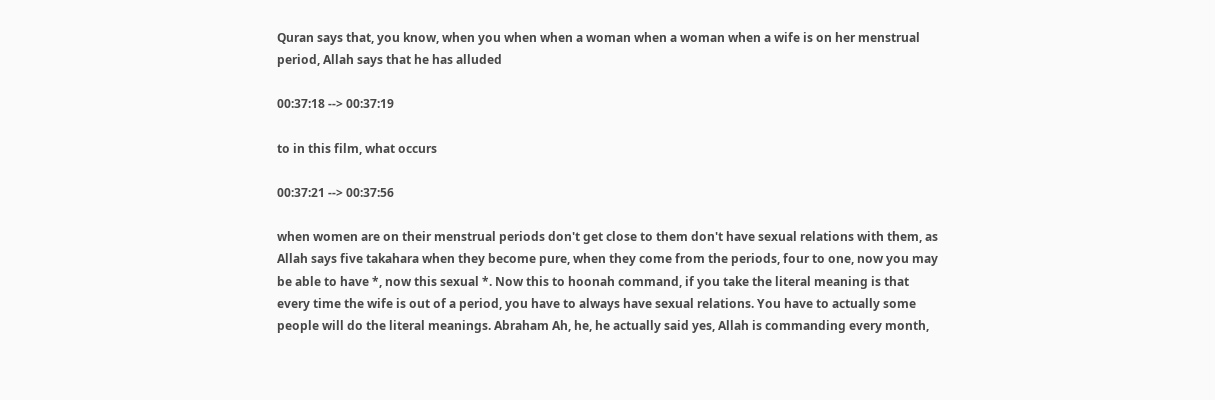Quran says that, you know, when you when when a woman when a woman when a wife is on her menstrual period, Allah says that he has alluded

00:37:18 --> 00:37:19

to in this film, what occurs

00:37:21 --> 00:37:56

when women are on their menstrual periods don't get close to them don't have sexual relations with them, as Allah says five takahara when they become pure, when they come from the periods, four to one, now you may be able to have *, now this sexual *. Now this to hoonah command, if you take the literal meaning is that every time the wife is out of a period, you have to always have sexual relations. You have to actually some people will do the literal meanings. Abraham Ah, he, he actually said yes, Allah is commanding every month,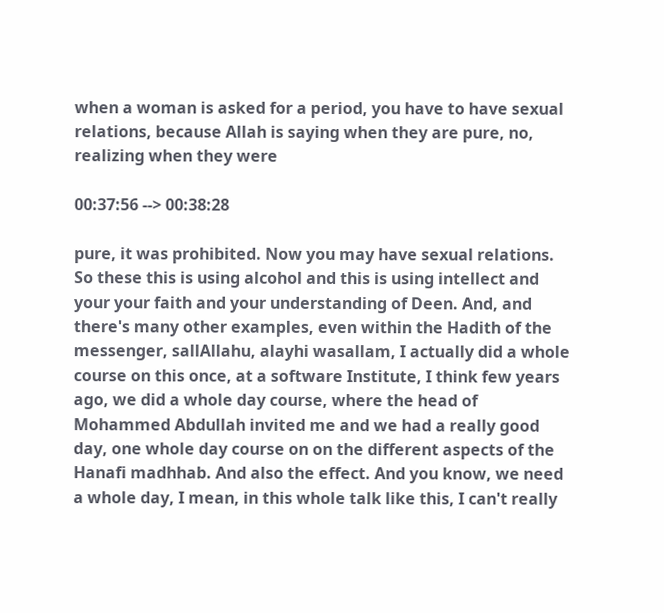when a woman is asked for a period, you have to have sexual relations, because Allah is saying when they are pure, no, realizing when they were

00:37:56 --> 00:38:28

pure, it was prohibited. Now you may have sexual relations. So these this is using alcohol and this is using intellect and your your faith and your understanding of Deen. And, and there's many other examples, even within the Hadith of the messenger, sallAllahu, alayhi wasallam, I actually did a whole course on this once, at a software Institute, I think few years ago, we did a whole day course, where the head of Mohammed Abdullah invited me and we had a really good day, one whole day course on on the different aspects of the Hanafi madhhab. And also the effect. And you know, we need a whole day, I mean, in this whole talk like this, I can't really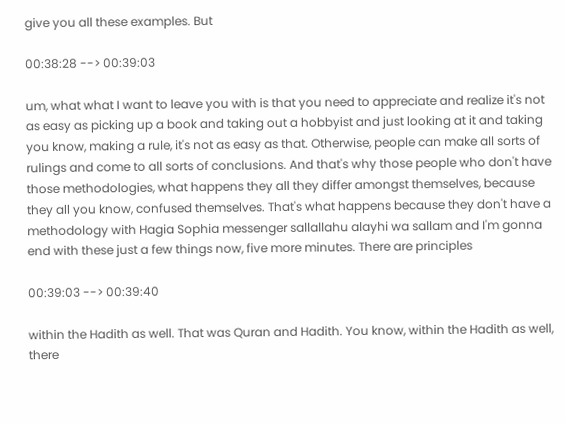give you all these examples. But

00:38:28 --> 00:39:03

um, what what I want to leave you with is that you need to appreciate and realize it's not as easy as picking up a book and taking out a hobbyist and just looking at it and taking you know, making a rule, it's not as easy as that. Otherwise, people can make all sorts of rulings and come to all sorts of conclusions. And that's why those people who don't have those methodologies, what happens they all they differ amongst themselves, because they all you know, confused themselves. That's what happens because they don't have a methodology with Hagia Sophia messenger sallallahu alayhi wa sallam and I'm gonna end with these just a few things now, five more minutes. There are principles

00:39:03 --> 00:39:40

within the Hadith as well. That was Quran and Hadith. You know, within the Hadith as well, there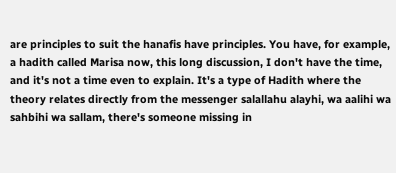are principles to suit the hanafis have principles. You have, for example, a hadith called Marisa now, this long discussion, I don't have the time, and it's not a time even to explain. It's a type of Hadith where the theory relates directly from the messenger salallahu alayhi, wa aalihi wa sahbihi wa sallam, there's someone missing in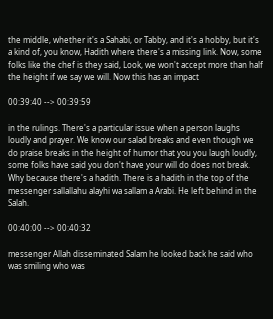the middle, whether it's a Sahabi, or Tabby, and it's a hobby, but it's a kind of, you know, Hadith where there's a missing link. Now, some folks like the chef is they said, Look, we won't accept more than half the height if we say we will. Now this has an impact

00:39:40 --> 00:39:59

in the rulings. There's a particular issue when a person laughs loudly and prayer. We know our salad breaks and even though we do praise breaks in the height of humor that you you laugh loudly, some folks have said you don't have your will do does not break. Why because there's a hadith. There is a hadith in the top of the messenger sallallahu alayhi wa sallam a Arabi. He left behind in the Salah.

00:40:00 --> 00:40:32

messenger Allah disseminated Salam he looked back he said who was smiling who was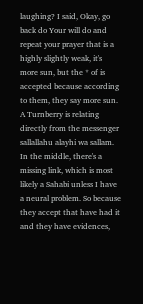laughing? I said, Okay, go back do Your will do and repeat your prayer that is a highly slightly weak, it's more sun, but the * of is accepted because according to them, they say more sun. A Turnberry is relating directly from the messenger sallallahu alayhi wa sallam. In the middle, there's a missing link, which is most likely a Sahabi unless I have a neural problem. So because they accept that have had it and they have evidences,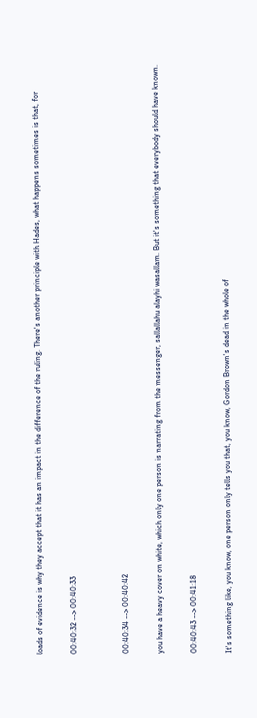loads of evidence is why they accept that it has an impact in the difference of the ruling. There's another principle with Hades, what happens sometimes is that, for

00:40:32 --> 00:40:33


00:40:34 --> 00:40:42

you have a heavy cover on white, which only one person is narrating from the messenger, sallallahu alayhi wasallam. But it's something that everybody should have known.

00:40:43 --> 00:41:18

It's something like, you know, one person only tells you that, you know, Gordon Brown's dead in the whole of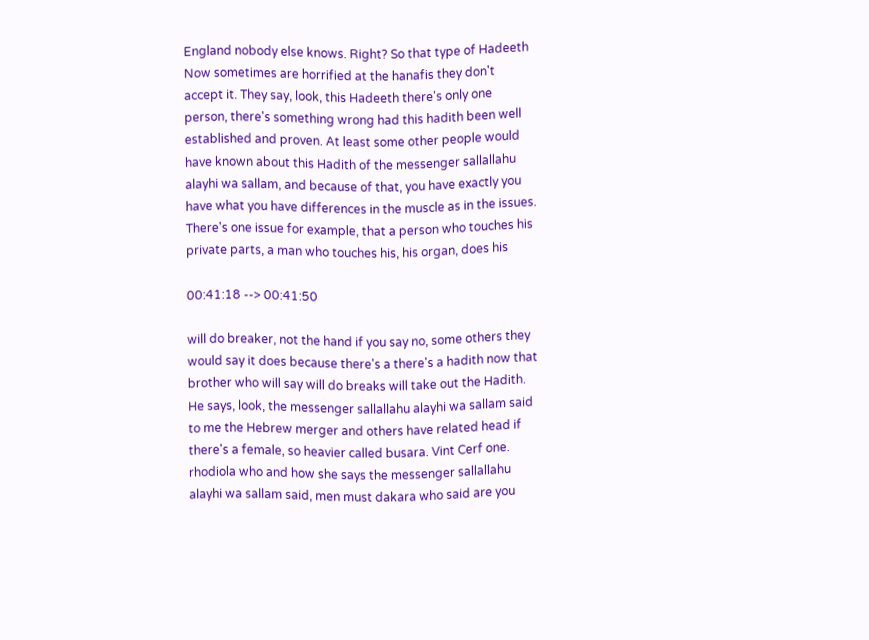England nobody else knows. Right? So that type of Hadeeth Now sometimes are horrified at the hanafis they don't accept it. They say, look, this Hadeeth there's only one person, there's something wrong had this hadith been well established and proven. At least some other people would have known about this Hadith of the messenger sallallahu alayhi wa sallam, and because of that, you have exactly you have what you have differences in the muscle as in the issues. There's one issue for example, that a person who touches his private parts, a man who touches his, his organ, does his

00:41:18 --> 00:41:50

will do breaker, not the hand if you say no, some others they would say it does because there's a there's a hadith now that brother who will say will do breaks will take out the Hadith. He says, look, the messenger sallallahu alayhi wa sallam said to me the Hebrew merger and others have related head if there's a female, so heavier called busara. Vint Cerf one. rhodiola who and how she says the messenger sallallahu alayhi wa sallam said, men must dakara who said are you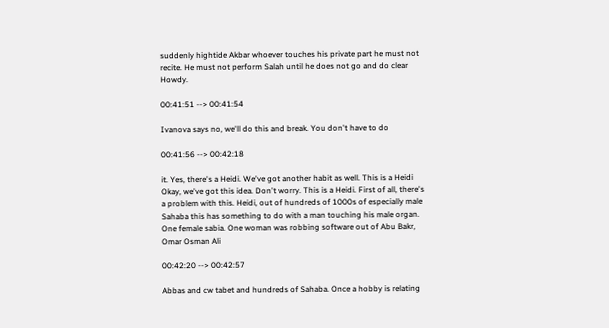suddenly hightide Akbar whoever touches his private part he must not recite. He must not perform Salah until he does not go and do clear Howdy.

00:41:51 --> 00:41:54

Ivanova says no, we'll do this and break. You don't have to do

00:41:56 --> 00:42:18

it. Yes, there's a Heidi. We've got another habit as well. This is a Heidi Okay, we've got this idea. Don't worry. This is a Heidi. First of all, there's a problem with this. Heidi, out of hundreds of 1000s of especially male Sahaba this has something to do with a man touching his male organ. One female sabia. One woman was robbing software out of Abu Bakr, Omar Osman Ali

00:42:20 --> 00:42:57

Abbas and cw tabet and hundreds of Sahaba. Once a hobby is relating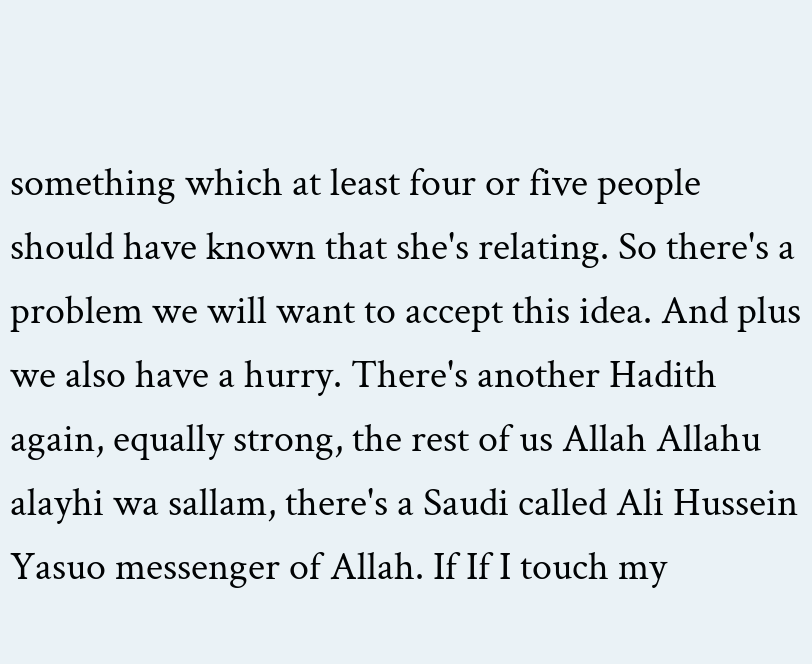something which at least four or five people should have known that she's relating. So there's a problem we will want to accept this idea. And plus we also have a hurry. There's another Hadith again, equally strong, the rest of us Allah Allahu alayhi wa sallam, there's a Saudi called Ali Hussein Yasuo messenger of Allah. If If I touch my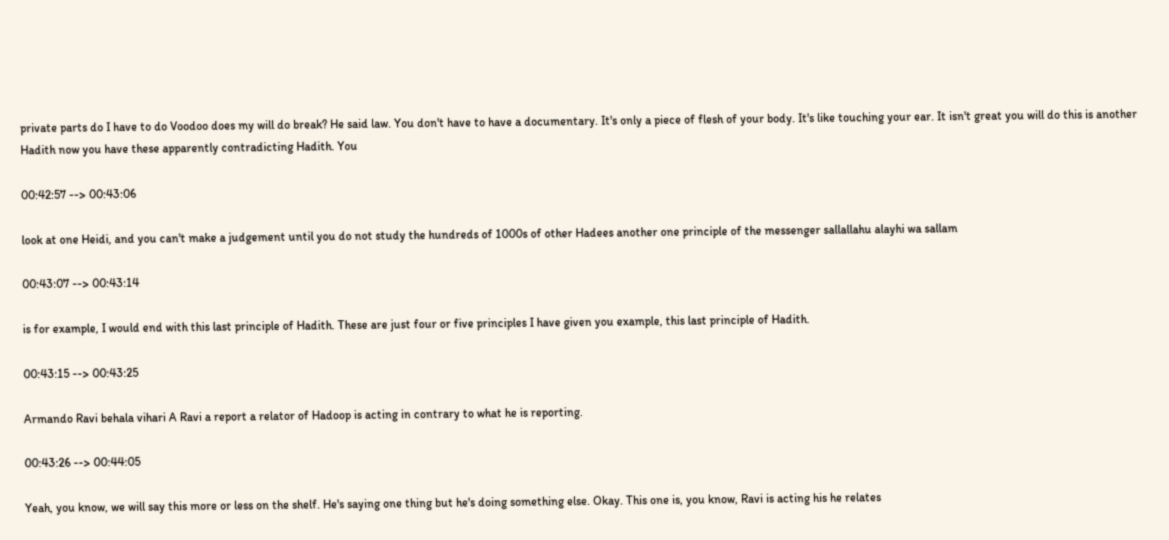private parts do I have to do Voodoo does my will do break? He said law. You don't have to have a documentary. It's only a piece of flesh of your body. It's like touching your ear. It isn't great you will do this is another Hadith now you have these apparently contradicting Hadith. You

00:42:57 --> 00:43:06

look at one Heidi, and you can't make a judgement until you do not study the hundreds of 1000s of other Hadees another one principle of the messenger sallallahu alayhi wa sallam

00:43:07 --> 00:43:14

is for example, I would end with this last principle of Hadith. These are just four or five principles I have given you example, this last principle of Hadith.

00:43:15 --> 00:43:25

Armando Ravi behala vihari A Ravi a report a relator of Hadoop is acting in contrary to what he is reporting.

00:43:26 --> 00:44:05

Yeah, you know, we will say this more or less on the shelf. He's saying one thing but he's doing something else. Okay. This one is, you know, Ravi is acting his he relates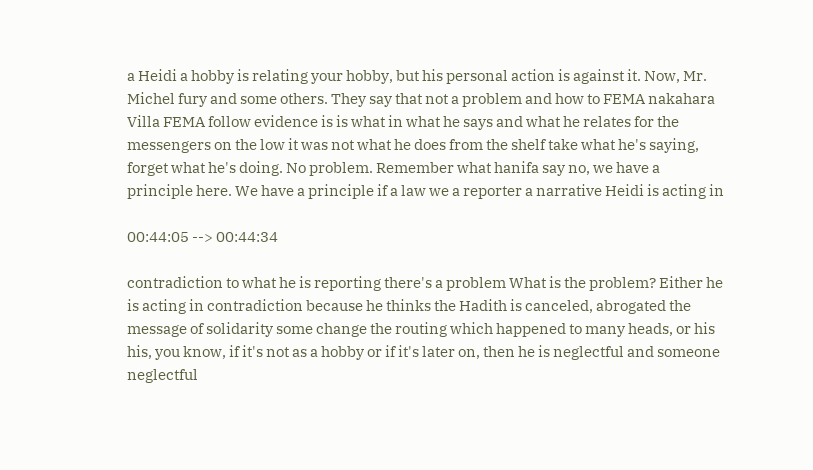a Heidi a hobby is relating your hobby, but his personal action is against it. Now, Mr. Michel fury and some others. They say that not a problem and how to FEMA nakahara Villa FEMA follow evidence is is what in what he says and what he relates for the messengers on the low it was not what he does from the shelf take what he's saying, forget what he's doing. No problem. Remember what hanifa say no, we have a principle here. We have a principle if a law we a reporter a narrative Heidi is acting in

00:44:05 --> 00:44:34

contradiction to what he is reporting there's a problem What is the problem? Either he is acting in contradiction because he thinks the Hadith is canceled, abrogated the message of solidarity some change the routing which happened to many heads, or his his, you know, if it's not as a hobby or if it's later on, then he is neglectful and someone neglectful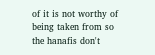of it is not worthy of being taken from so the hanafis don't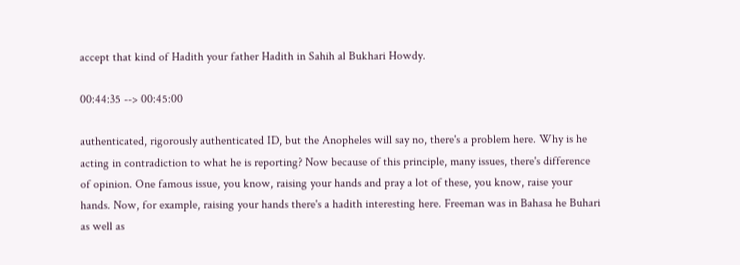accept that kind of Hadith your father Hadith in Sahih al Bukhari Howdy.

00:44:35 --> 00:45:00

authenticated, rigorously authenticated ID, but the Anopheles will say no, there's a problem here. Why is he acting in contradiction to what he is reporting? Now because of this principle, many issues, there's difference of opinion. One famous issue, you know, raising your hands and pray a lot of these, you know, raise your hands. Now, for example, raising your hands there's a hadith interesting here. Freeman was in Bahasa he Buhari as well as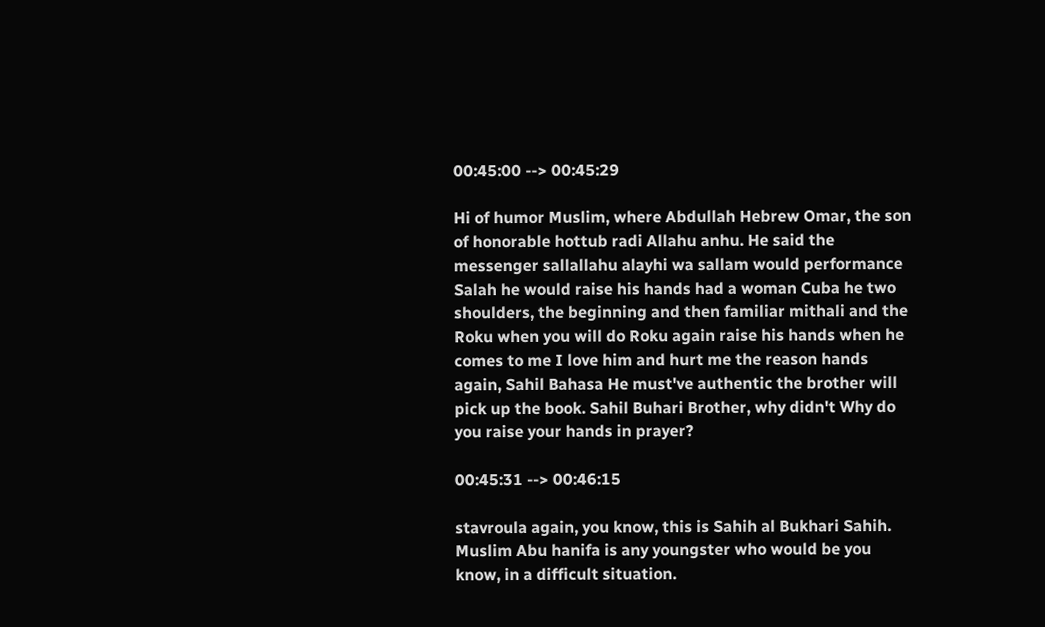00:45:00 --> 00:45:29

Hi of humor Muslim, where Abdullah Hebrew Omar, the son of honorable hottub radi Allahu anhu. He said the messenger sallallahu alayhi wa sallam would performance Salah he would raise his hands had a woman Cuba he two shoulders, the beginning and then familiar mithali and the Roku when you will do Roku again raise his hands when he comes to me I love him and hurt me the reason hands again, Sahil Bahasa He must've authentic the brother will pick up the book. Sahil Buhari Brother, why didn't Why do you raise your hands in prayer?

00:45:31 --> 00:46:15

stavroula again, you know, this is Sahih al Bukhari Sahih. Muslim Abu hanifa is any youngster who would be you know, in a difficult situation.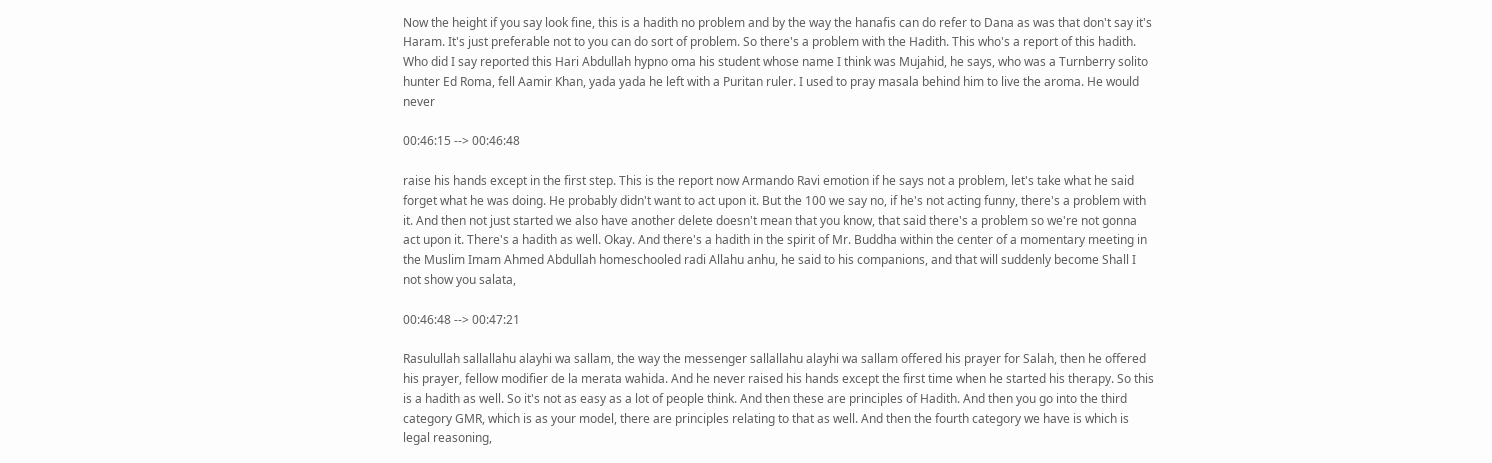Now the height if you say look fine, this is a hadith no problem and by the way the hanafis can do refer to Dana as was that don't say it's Haram. It's just preferable not to you can do sort of problem. So there's a problem with the Hadith. This who's a report of this hadith. Who did I say reported this Hari Abdullah hypno oma his student whose name I think was Mujahid, he says, who was a Turnberry solito hunter Ed Roma, fell Aamir Khan, yada yada he left with a Puritan ruler. I used to pray masala behind him to live the aroma. He would never

00:46:15 --> 00:46:48

raise his hands except in the first step. This is the report now Armando Ravi emotion if he says not a problem, let's take what he said forget what he was doing. He probably didn't want to act upon it. But the 100 we say no, if he's not acting funny, there's a problem with it. And then not just started we also have another delete doesn't mean that you know, that said there's a problem so we're not gonna act upon it. There's a hadith as well. Okay. And there's a hadith in the spirit of Mr. Buddha within the center of a momentary meeting in the Muslim Imam Ahmed Abdullah homeschooled radi Allahu anhu, he said to his companions, and that will suddenly become Shall I not show you salata,

00:46:48 --> 00:47:21

Rasulullah sallallahu alayhi wa sallam, the way the messenger sallallahu alayhi wa sallam offered his prayer for Salah, then he offered his prayer, fellow modifier de la merata wahida. And he never raised his hands except the first time when he started his therapy. So this is a hadith as well. So it's not as easy as a lot of people think. And then these are principles of Hadith. And then you go into the third category GMR, which is as your model, there are principles relating to that as well. And then the fourth category we have is which is legal reasoning,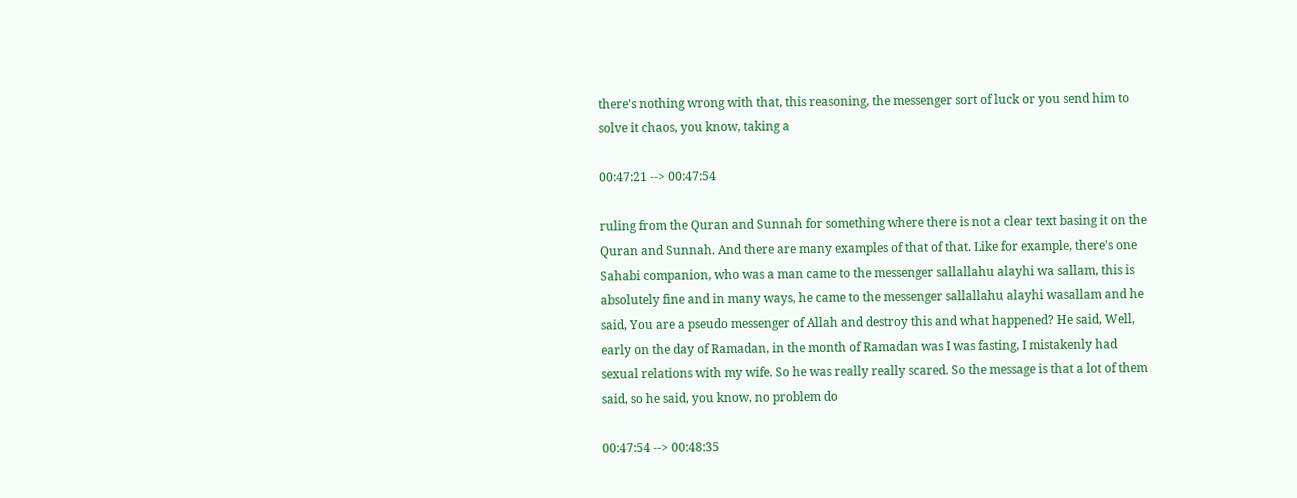there's nothing wrong with that, this reasoning, the messenger sort of luck or you send him to solve it chaos, you know, taking a

00:47:21 --> 00:47:54

ruling from the Quran and Sunnah for something where there is not a clear text basing it on the Quran and Sunnah. And there are many examples of that of that. Like for example, there's one Sahabi companion, who was a man came to the messenger sallallahu alayhi wa sallam, this is absolutely fine and in many ways, he came to the messenger sallallahu alayhi wasallam and he said, You are a pseudo messenger of Allah and destroy this and what happened? He said, Well, early on the day of Ramadan, in the month of Ramadan was I was fasting, I mistakenly had sexual relations with my wife. So he was really really scared. So the message is that a lot of them said, so he said, you know, no problem do

00:47:54 --> 00:48:35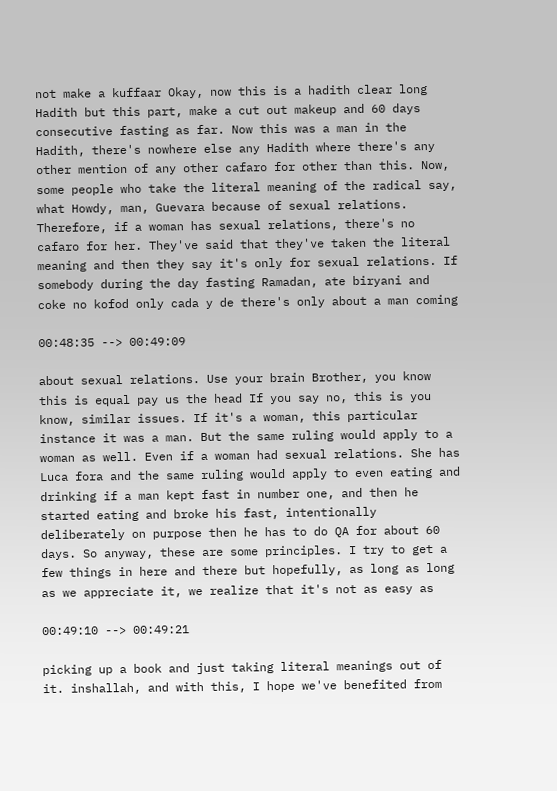not make a kuffaar Okay, now this is a hadith clear long Hadith but this part, make a cut out makeup and 60 days consecutive fasting as far. Now this was a man in the Hadith, there's nowhere else any Hadith where there's any other mention of any other cafaro for other than this. Now, some people who take the literal meaning of the radical say, what Howdy, man, Guevara because of sexual relations. Therefore, if a woman has sexual relations, there's no cafaro for her. They've said that they've taken the literal meaning and then they say it's only for sexual relations. If somebody during the day fasting Ramadan, ate biryani and coke no kofod only cada y de there's only about a man coming

00:48:35 --> 00:49:09

about sexual relations. Use your brain Brother, you know this is equal pay us the head If you say no, this is you know, similar issues. If it's a woman, this particular instance it was a man. But the same ruling would apply to a woman as well. Even if a woman had sexual relations. She has Luca fora and the same ruling would apply to even eating and drinking if a man kept fast in number one, and then he started eating and broke his fast, intentionally deliberately on purpose then he has to do QA for about 60 days. So anyway, these are some principles. I try to get a few things in here and there but hopefully, as long as long as we appreciate it, we realize that it's not as easy as

00:49:10 --> 00:49:21

picking up a book and just taking literal meanings out of it. inshallah, and with this, I hope we've benefited from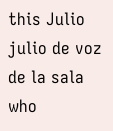this Julio julio de voz de la sala who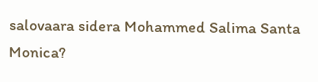salovaara sidera Mohammed Salima Santa Monica?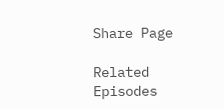Share Page

Related Episodes